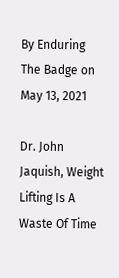By Enduring The Badge on May 13, 2021

Dr. John Jaquish, Weight Lifting Is A Waste Of Time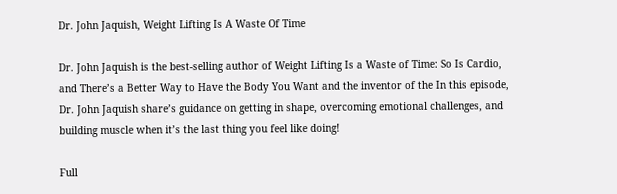Dr. John Jaquish, Weight Lifting Is A Waste Of Time

Dr. John Jaquish is the best-selling author of Weight Lifting Is a Waste of Time: So Is Cardio, and There’s a Better Way to Have the Body You Want and the inventor of the In this episode, Dr. John Jaquish share’s guidance on getting in shape, overcoming emotional challenges, and building muscle when it’s the last thing you feel like doing!

Full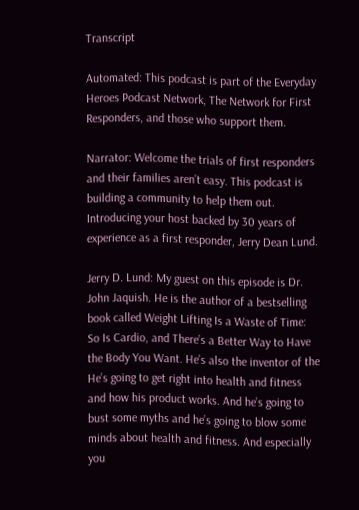Transcript

Automated: This podcast is part of the Everyday Heroes Podcast Network, The Network for First Responders, and those who support them.

Narrator: Welcome the trials of first responders and their families aren’t easy. This podcast is building a community to help them out. Introducing your host backed by 30 years of experience as a first responder, Jerry Dean Lund.

Jerry D. Lund: My guest on this episode is Dr. John Jaquish. He is the author of a bestselling book called Weight Lifting Is a Waste of Time: So Is Cardio, and There’s a Better Way to Have the Body You Want. He’s also the inventor of the He’s going to get right into health and fitness and how his product works. And he’s going to bust some myths and he’s going to blow some minds about health and fitness. And especially you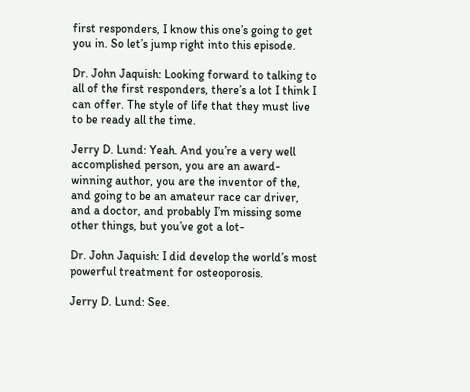first responders, I know this one’s going to get you in. So let’s jump right into this episode.

Dr. John Jaquish: Looking forward to talking to all of the first responders, there’s a lot I think I can offer. The style of life that they must live to be ready all the time.

Jerry D. Lund: Yeah. And you’re a very well accomplished person, you are an award-winning author, you are the inventor of the, and going to be an amateur race car driver, and a doctor, and probably I’m missing some other things, but you’ve got a lot-

Dr. John Jaquish: I did develop the world’s most powerful treatment for osteoporosis.

Jerry D. Lund: See.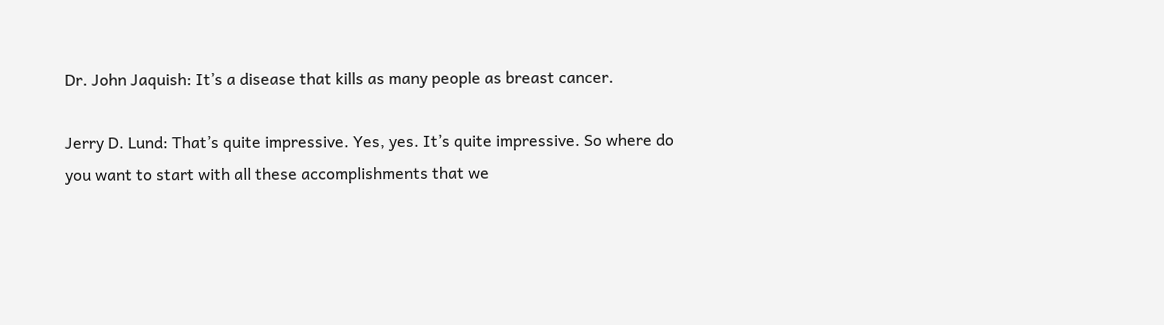Dr. John Jaquish: It’s a disease that kills as many people as breast cancer.

Jerry D. Lund: That’s quite impressive. Yes, yes. It’s quite impressive. So where do you want to start with all these accomplishments that we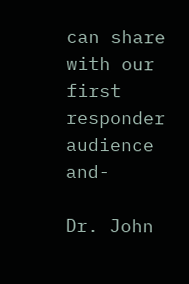can share with our first responder audience and-

Dr. John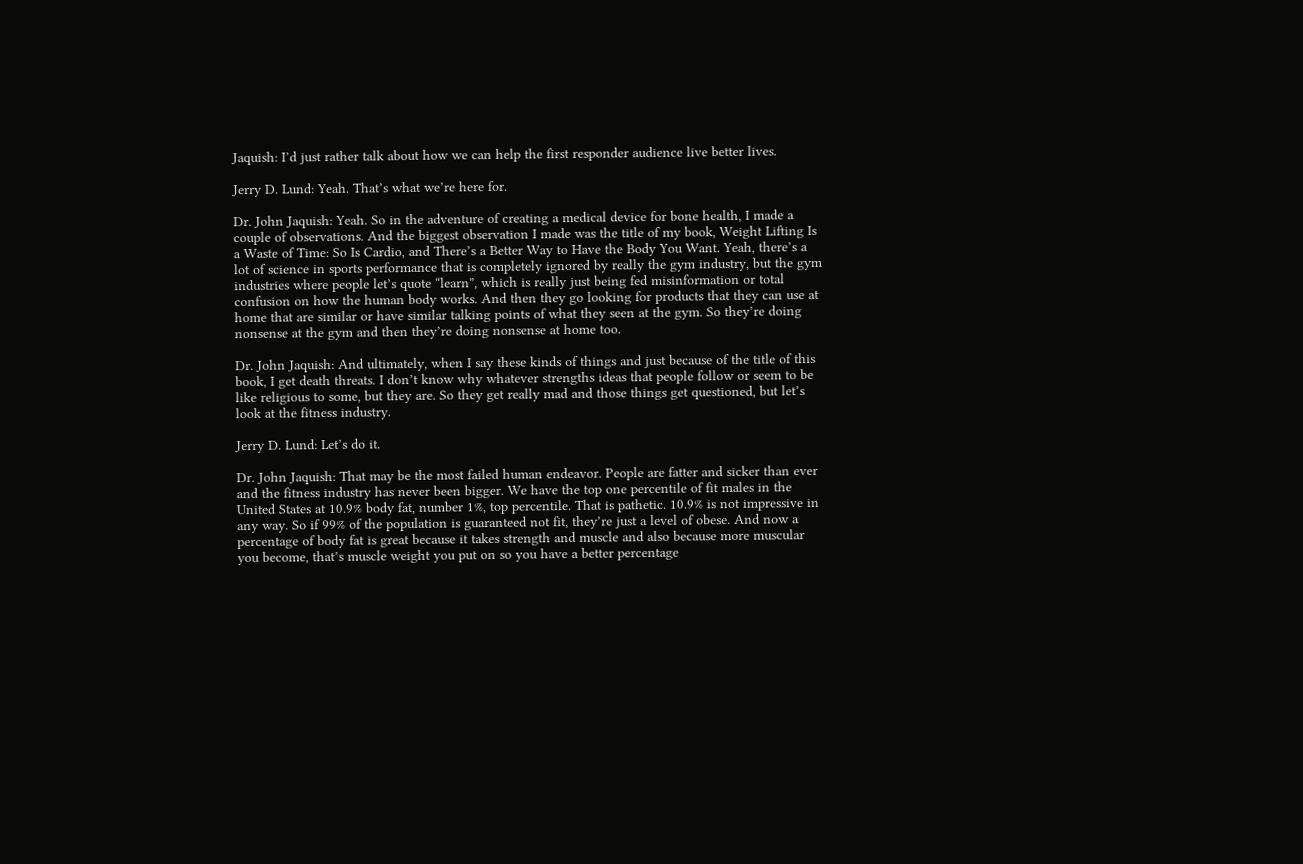Jaquish: I’d just rather talk about how we can help the first responder audience live better lives.

Jerry D. Lund: Yeah. That’s what we’re here for.

Dr. John Jaquish: Yeah. So in the adventure of creating a medical device for bone health, I made a couple of observations. And the biggest observation I made was the title of my book, Weight Lifting Is a Waste of Time: So Is Cardio, and There’s a Better Way to Have the Body You Want. Yeah, there’s a lot of science in sports performance that is completely ignored by really the gym industry, but the gym industries where people let’s quote “learn”, which is really just being fed misinformation or total confusion on how the human body works. And then they go looking for products that they can use at home that are similar or have similar talking points of what they seen at the gym. So they’re doing nonsense at the gym and then they’re doing nonsense at home too.

Dr. John Jaquish: And ultimately, when I say these kinds of things and just because of the title of this book, I get death threats. I don’t know why whatever strengths ideas that people follow or seem to be like religious to some, but they are. So they get really mad and those things get questioned, but let’s look at the fitness industry.

Jerry D. Lund: Let’s do it.

Dr. John Jaquish: That may be the most failed human endeavor. People are fatter and sicker than ever and the fitness industry has never been bigger. We have the top one percentile of fit males in the United States at 10.9% body fat, number 1%, top percentile. That is pathetic. 10.9% is not impressive in any way. So if 99% of the population is guaranteed not fit, they’re just a level of obese. And now a percentage of body fat is great because it takes strength and muscle and also because more muscular you become, that’s muscle weight you put on so you have a better percentage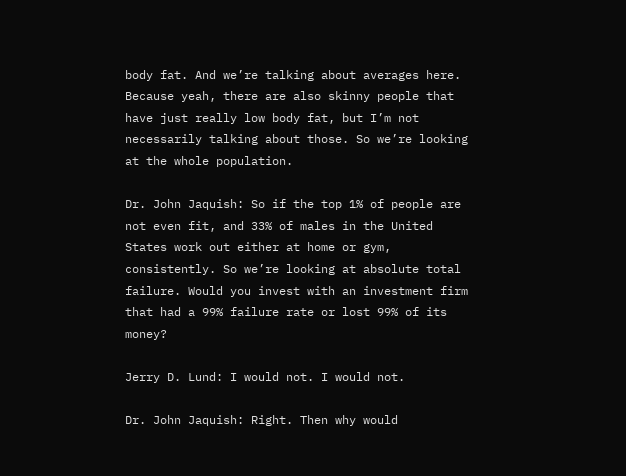body fat. And we’re talking about averages here. Because yeah, there are also skinny people that have just really low body fat, but I’m not necessarily talking about those. So we’re looking at the whole population.

Dr. John Jaquish: So if the top 1% of people are not even fit, and 33% of males in the United States work out either at home or gym, consistently. So we’re looking at absolute total failure. Would you invest with an investment firm that had a 99% failure rate or lost 99% of its money?

Jerry D. Lund: I would not. I would not.

Dr. John Jaquish: Right. Then why would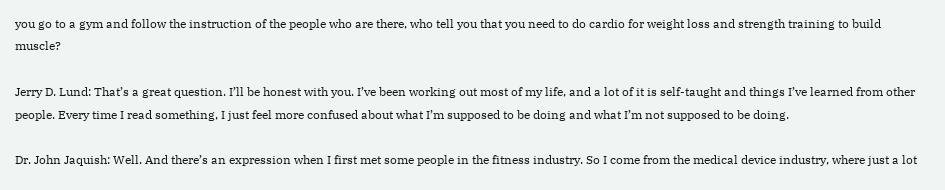you go to a gym and follow the instruction of the people who are there, who tell you that you need to do cardio for weight loss and strength training to build muscle?

Jerry D. Lund: That’s a great question. I’ll be honest with you. I’ve been working out most of my life, and a lot of it is self-taught and things I’ve learned from other people. Every time I read something, I just feel more confused about what I’m supposed to be doing and what I’m not supposed to be doing.

Dr. John Jaquish: Well. And there’s an expression when I first met some people in the fitness industry. So I come from the medical device industry, where just a lot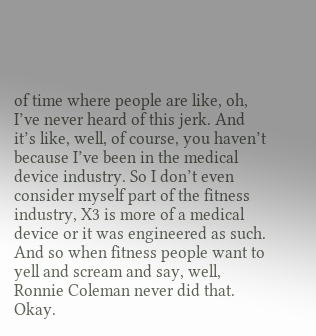of time where people are like, oh, I’ve never heard of this jerk. And it’s like, well, of course, you haven’t because I’ve been in the medical device industry. So I don’t even consider myself part of the fitness industry, X3 is more of a medical device or it was engineered as such. And so when fitness people want to yell and scream and say, well, Ronnie Coleman never did that. Okay.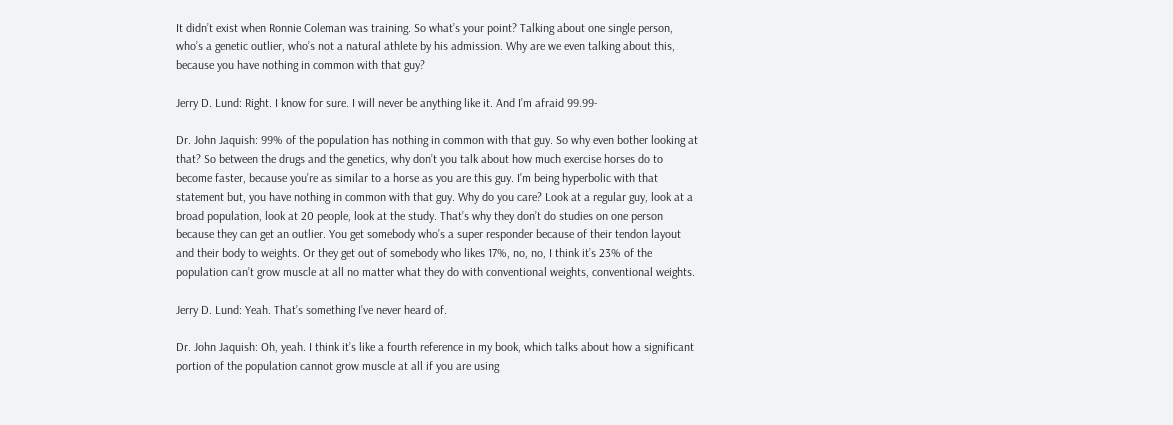It didn’t exist when Ronnie Coleman was training. So what’s your point? Talking about one single person, who’s a genetic outlier, who’s not a natural athlete by his admission. Why are we even talking about this, because you have nothing in common with that guy?

Jerry D. Lund: Right. I know for sure. I will never be anything like it. And I’m afraid 99.99-

Dr. John Jaquish: 99% of the population has nothing in common with that guy. So why even bother looking at that? So between the drugs and the genetics, why don’t you talk about how much exercise horses do to become faster, because you’re as similar to a horse as you are this guy. I’m being hyperbolic with that statement but, you have nothing in common with that guy. Why do you care? Look at a regular guy, look at a broad population, look at 20 people, look at the study. That’s why they don’t do studies on one person because they can get an outlier. You get somebody who’s a super responder because of their tendon layout and their body to weights. Or they get out of somebody who likes 17%, no, no, I think it’s 23% of the population can’t grow muscle at all no matter what they do with conventional weights, conventional weights.

Jerry D. Lund: Yeah. That’s something I’ve never heard of.

Dr. John Jaquish: Oh, yeah. I think it’s like a fourth reference in my book, which talks about how a significant portion of the population cannot grow muscle at all if you are using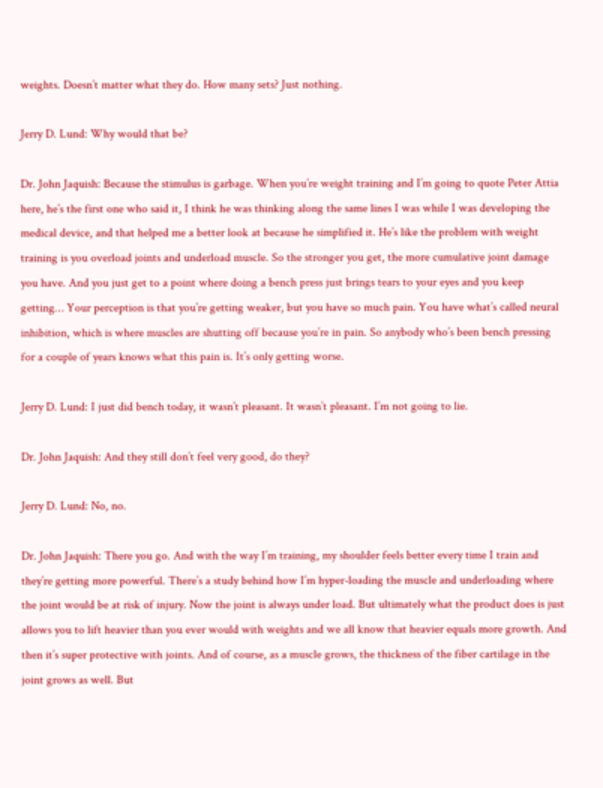weights. Doesn’t matter what they do. How many sets? Just nothing.

Jerry D. Lund: Why would that be?

Dr. John Jaquish: Because the stimulus is garbage. When you’re weight training and I’m going to quote Peter Attia here, he’s the first one who said it, I think he was thinking along the same lines I was while I was developing the medical device, and that helped me a better look at because he simplified it. He’s like the problem with weight training is you overload joints and underload muscle. So the stronger you get, the more cumulative joint damage you have. And you just get to a point where doing a bench press just brings tears to your eyes and you keep getting… Your perception is that you’re getting weaker, but you have so much pain. You have what’s called neural inhibition, which is where muscles are shutting off because you’re in pain. So anybody who’s been bench pressing for a couple of years knows what this pain is. It’s only getting worse.

Jerry D. Lund: I just did bench today, it wasn’t pleasant. It wasn’t pleasant. I’m not going to lie.

Dr. John Jaquish: And they still don’t feel very good, do they?

Jerry D. Lund: No, no.

Dr. John Jaquish: There you go. And with the way I’m training, my shoulder feels better every time I train and they’re getting more powerful. There’s a study behind how I’m hyper-loading the muscle and underloading where the joint would be at risk of injury. Now the joint is always under load. But ultimately what the product does is just allows you to lift heavier than you ever would with weights and we all know that heavier equals more growth. And then it’s super protective with joints. And of course, as a muscle grows, the thickness of the fiber cartilage in the joint grows as well. But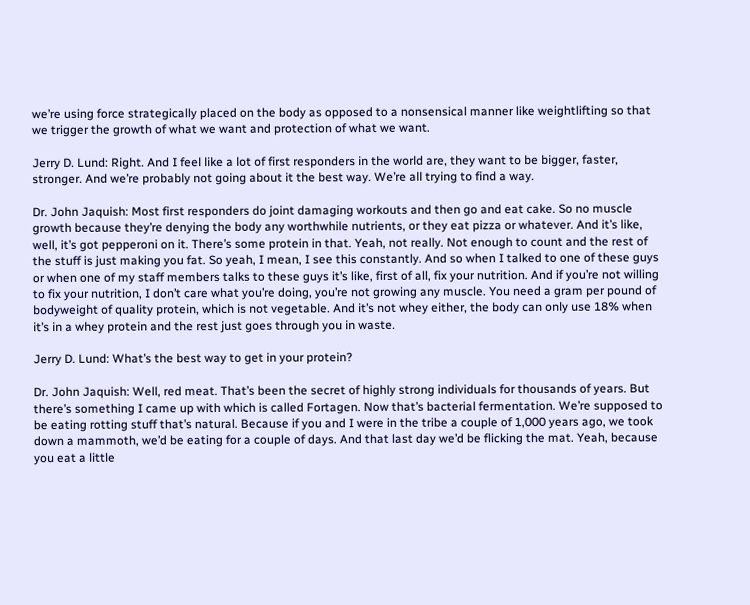we’re using force strategically placed on the body as opposed to a nonsensical manner like weightlifting so that we trigger the growth of what we want and protection of what we want.

Jerry D. Lund: Right. And I feel like a lot of first responders in the world are, they want to be bigger, faster, stronger. And we’re probably not going about it the best way. We’re all trying to find a way.

Dr. John Jaquish: Most first responders do joint damaging workouts and then go and eat cake. So no muscle growth because they’re denying the body any worthwhile nutrients, or they eat pizza or whatever. And it’s like, well, it’s got pepperoni on it. There’s some protein in that. Yeah, not really. Not enough to count and the rest of the stuff is just making you fat. So yeah, I mean, I see this constantly. And so when I talked to one of these guys or when one of my staff members talks to these guys it’s like, first of all, fix your nutrition. And if you’re not willing to fix your nutrition, I don’t care what you’re doing, you’re not growing any muscle. You need a gram per pound of bodyweight of quality protein, which is not vegetable. And it’s not whey either, the body can only use 18% when it’s in a whey protein and the rest just goes through you in waste.

Jerry D. Lund: What’s the best way to get in your protein?

Dr. John Jaquish: Well, red meat. That’s been the secret of highly strong individuals for thousands of years. But there’s something I came up with which is called Fortagen. Now that’s bacterial fermentation. We’re supposed to be eating rotting stuff that’s natural. Because if you and I were in the tribe a couple of 1,000 years ago, we took down a mammoth, we’d be eating for a couple of days. And that last day we’d be flicking the mat. Yeah, because you eat a little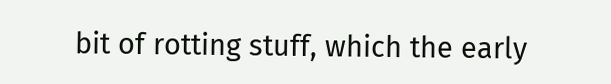bit of rotting stuff, which the early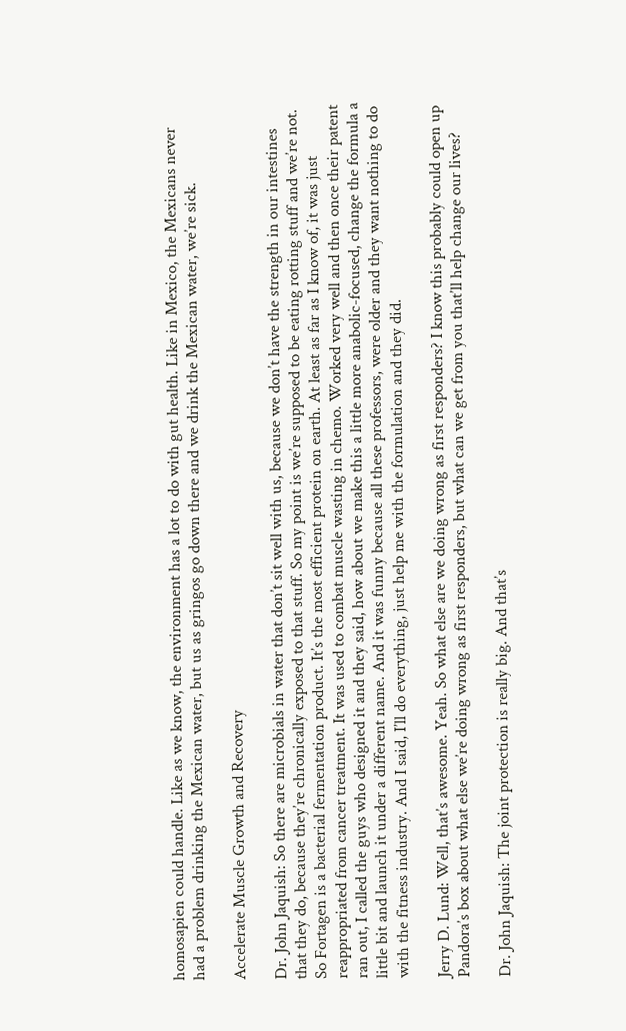homosapien could handle. Like as we know, the environment has a lot to do with gut health. Like in Mexico, the Mexicans never had a problem drinking the Mexican water, but us as gringos go down there and we drink the Mexican water, we’re sick.

Accelerate Muscle Growth and Recovery

Dr. John Jaquish: So there are microbials in water that don’t sit well with us, because we don’t have the strength in our intestines that they do, because they’re chronically exposed to that stuff. So my point is we’re supposed to be eating rotting stuff and we’re not. So Fortagen is a bacterial fermentation product. It’s the most efficient protein on earth. At least as far as I know of, it was just reappropriated from cancer treatment. It was used to combat muscle wasting in chemo. Worked very well and then once their patent ran out, I called the guys who designed it and they said, how about we make this a little more anabolic-focused, change the formula a little bit and launch it under a different name. And it was funny because all these professors, were older and they want nothing to do with the fitness industry. And I said, I’ll do everything, just help me with the formulation and they did.

Jerry D. Lund: Well, that’s awesome. Yeah. So what else are we doing wrong as first responders? I know this probably could open up Pandora’s box about what else we’re doing wrong as first responders, but what can we get from you that’ll help change our lives?

Dr. John Jaquish: The joint protection is really big. And that’s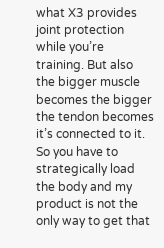what X3 provides joint protection while you’re training. But also the bigger muscle becomes the bigger the tendon becomes it’s connected to it. So you have to strategically load the body and my product is not the only way to get that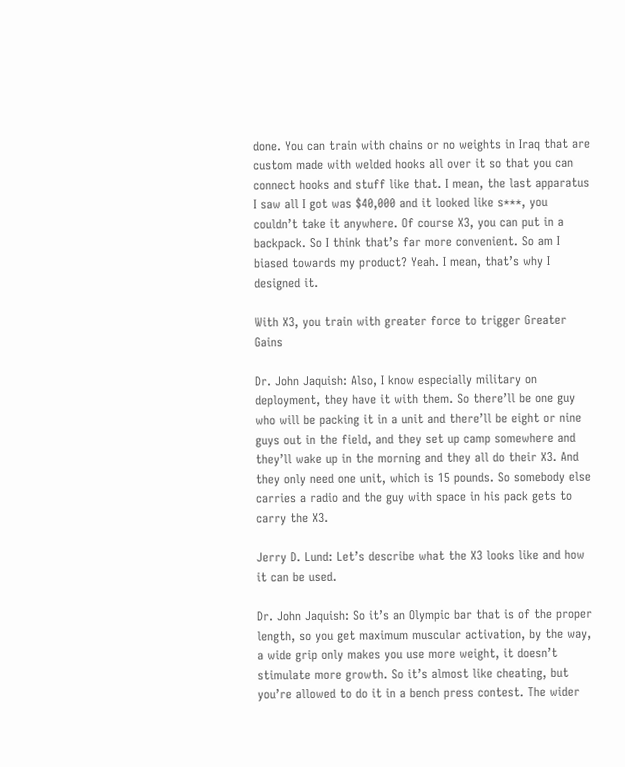done. You can train with chains or no weights in Iraq that are custom made with welded hooks all over it so that you can connect hooks and stuff like that. I mean, the last apparatus I saw all I got was $40,000 and it looked like s***, you couldn’t take it anywhere. Of course X3, you can put in a backpack. So I think that’s far more convenient. So am I biased towards my product? Yeah. I mean, that’s why I designed it.

With X3, you train with greater force to trigger Greater Gains

Dr. John Jaquish: Also, I know especially military on deployment, they have it with them. So there’ll be one guy who will be packing it in a unit and there’ll be eight or nine guys out in the field, and they set up camp somewhere and they’ll wake up in the morning and they all do their X3. And they only need one unit, which is 15 pounds. So somebody else carries a radio and the guy with space in his pack gets to carry the X3.

Jerry D. Lund: Let’s describe what the X3 looks like and how it can be used.

Dr. John Jaquish: So it’s an Olympic bar that is of the proper length, so you get maximum muscular activation, by the way, a wide grip only makes you use more weight, it doesn’t stimulate more growth. So it’s almost like cheating, but you’re allowed to do it in a bench press contest. The wider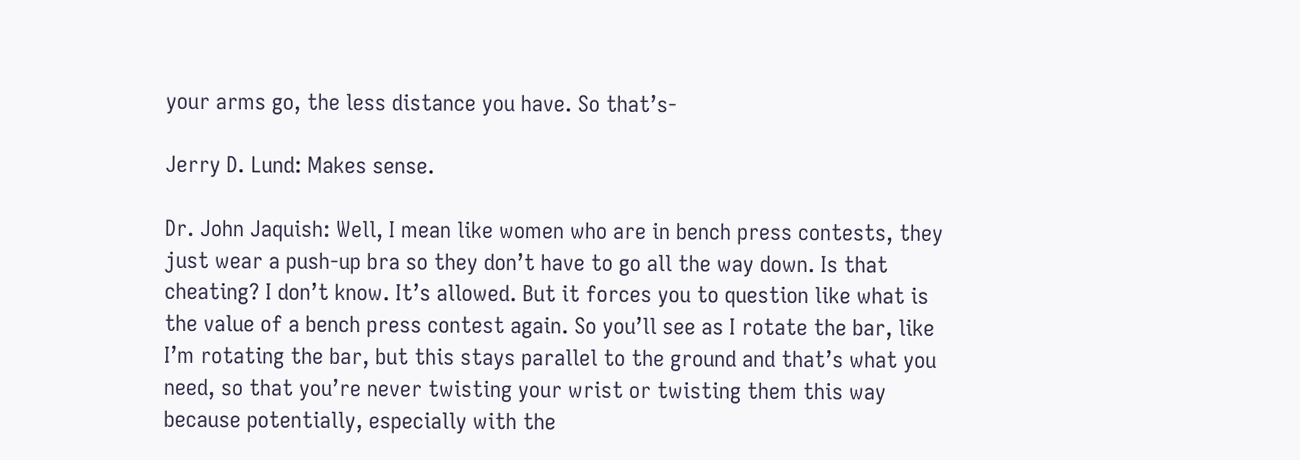your arms go, the less distance you have. So that’s-

Jerry D. Lund: Makes sense.

Dr. John Jaquish: Well, I mean like women who are in bench press contests, they just wear a push-up bra so they don’t have to go all the way down. Is that cheating? I don’t know. It’s allowed. But it forces you to question like what is the value of a bench press contest again. So you’ll see as I rotate the bar, like I’m rotating the bar, but this stays parallel to the ground and that’s what you need, so that you’re never twisting your wrist or twisting them this way because potentially, especially with the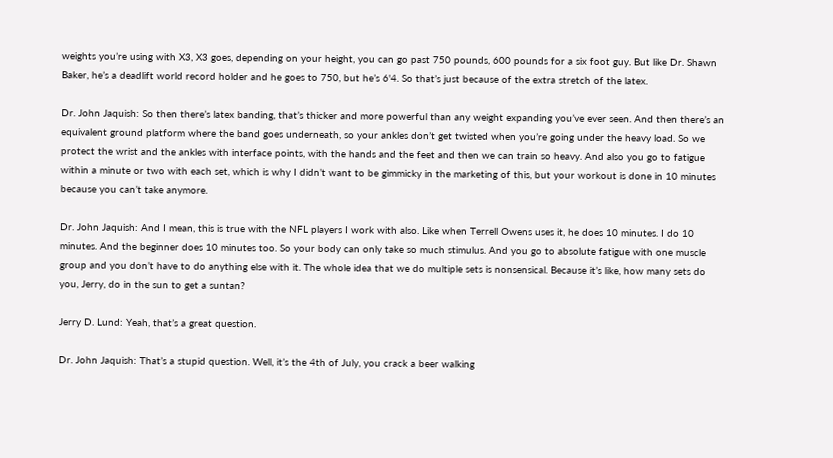weights you’re using with X3, X3 goes, depending on your height, you can go past 750 pounds, 600 pounds for a six foot guy. But like Dr. Shawn Baker, he’s a deadlift world record holder and he goes to 750, but he’s 6'4. So that’s just because of the extra stretch of the latex.

Dr. John Jaquish: So then there’s latex banding, that’s thicker and more powerful than any weight expanding you’ve ever seen. And then there’s an equivalent ground platform where the band goes underneath, so your ankles don’t get twisted when you’re going under the heavy load. So we protect the wrist and the ankles with interface points, with the hands and the feet and then we can train so heavy. And also you go to fatigue within a minute or two with each set, which is why I didn’t want to be gimmicky in the marketing of this, but your workout is done in 10 minutes because you can’t take anymore.

Dr. John Jaquish: And I mean, this is true with the NFL players I work with also. Like when Terrell Owens uses it, he does 10 minutes. I do 10 minutes. And the beginner does 10 minutes too. So your body can only take so much stimulus. And you go to absolute fatigue with one muscle group and you don’t have to do anything else with it. The whole idea that we do multiple sets is nonsensical. Because it’s like, how many sets do you, Jerry, do in the sun to get a suntan?

Jerry D. Lund: Yeah, that’s a great question.

Dr. John Jaquish: That’s a stupid question. Well, it’s the 4th of July, you crack a beer walking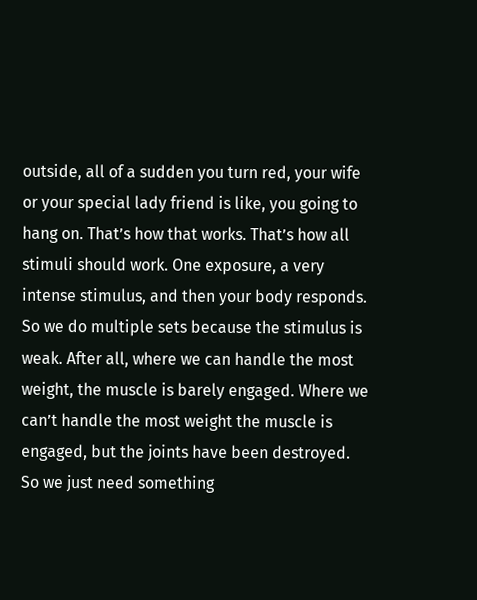outside, all of a sudden you turn red, your wife or your special lady friend is like, you going to hang on. That’s how that works. That’s how all stimuli should work. One exposure, a very intense stimulus, and then your body responds. So we do multiple sets because the stimulus is weak. After all, where we can handle the most weight, the muscle is barely engaged. Where we can’t handle the most weight the muscle is engaged, but the joints have been destroyed. So we just need something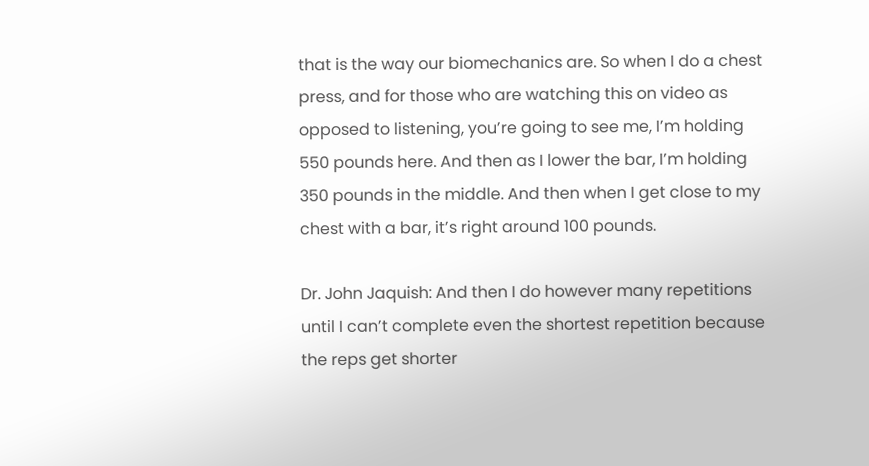that is the way our biomechanics are. So when I do a chest press, and for those who are watching this on video as opposed to listening, you’re going to see me, I’m holding 550 pounds here. And then as I lower the bar, I’m holding 350 pounds in the middle. And then when I get close to my chest with a bar, it’s right around 100 pounds.

Dr. John Jaquish: And then I do however many repetitions until I can’t complete even the shortest repetition because the reps get shorter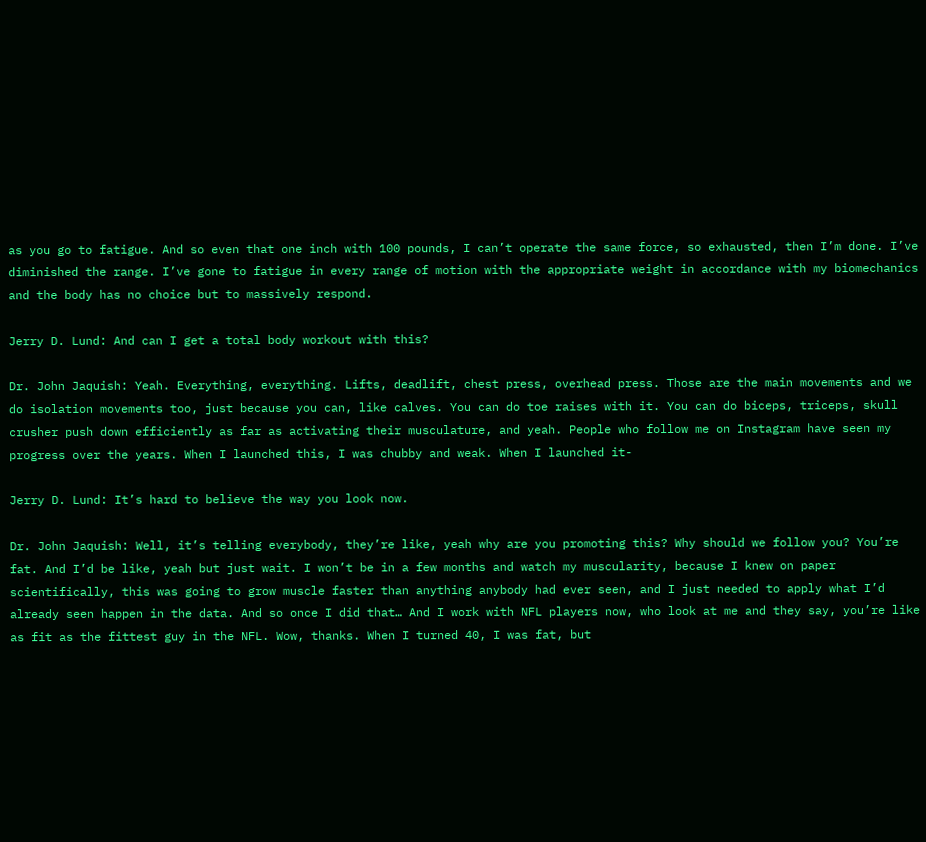as you go to fatigue. And so even that one inch with 100 pounds, I can’t operate the same force, so exhausted, then I’m done. I’ve diminished the range. I’ve gone to fatigue in every range of motion with the appropriate weight in accordance with my biomechanics and the body has no choice but to massively respond.

Jerry D. Lund: And can I get a total body workout with this?

Dr. John Jaquish: Yeah. Everything, everything. Lifts, deadlift, chest press, overhead press. Those are the main movements and we do isolation movements too, just because you can, like calves. You can do toe raises with it. You can do biceps, triceps, skull crusher push down efficiently as far as activating their musculature, and yeah. People who follow me on Instagram have seen my progress over the years. When I launched this, I was chubby and weak. When I launched it-

Jerry D. Lund: It’s hard to believe the way you look now.

Dr. John Jaquish: Well, it’s telling everybody, they’re like, yeah why are you promoting this? Why should we follow you? You’re fat. And I’d be like, yeah but just wait. I won’t be in a few months and watch my muscularity, because I knew on paper scientifically, this was going to grow muscle faster than anything anybody had ever seen, and I just needed to apply what I’d already seen happen in the data. And so once I did that… And I work with NFL players now, who look at me and they say, you’re like as fit as the fittest guy in the NFL. Wow, thanks. When I turned 40, I was fat, but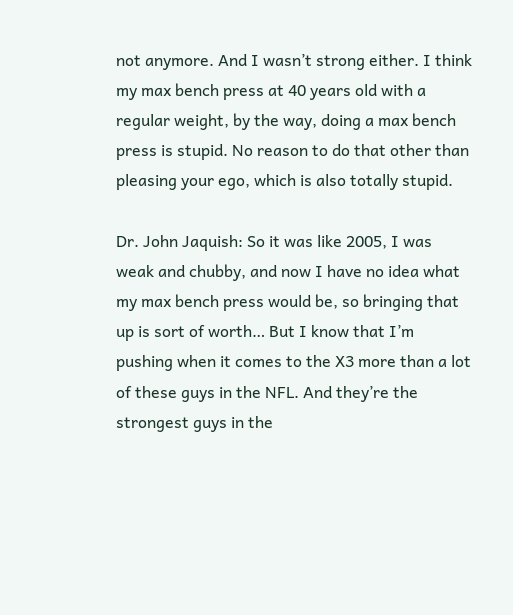not anymore. And I wasn’t strong either. I think my max bench press at 40 years old with a regular weight, by the way, doing a max bench press is stupid. No reason to do that other than pleasing your ego, which is also totally stupid.

Dr. John Jaquish: So it was like 2005, I was weak and chubby, and now I have no idea what my max bench press would be, so bringing that up is sort of worth… But I know that I’m pushing when it comes to the X3 more than a lot of these guys in the NFL. And they’re the strongest guys in the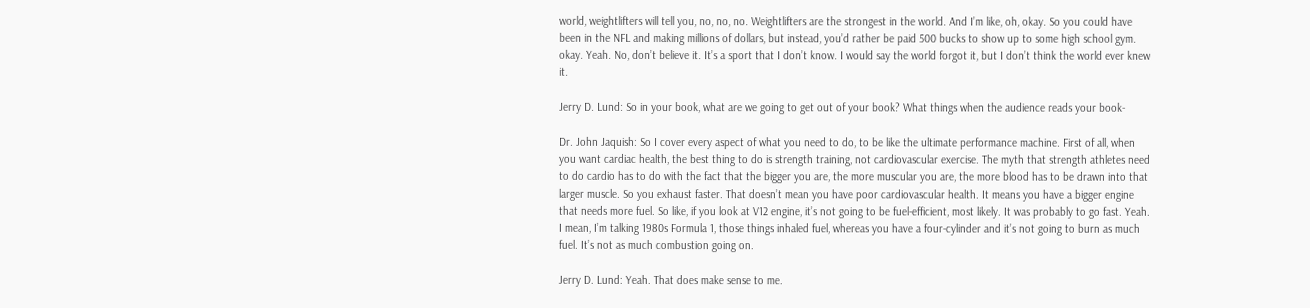world, weightlifters will tell you, no, no, no. Weightlifters are the strongest in the world. And I’m like, oh, okay. So you could have been in the NFL and making millions of dollars, but instead, you’d rather be paid 500 bucks to show up to some high school gym. okay. Yeah. No, don’t believe it. It’s a sport that I don’t know. I would say the world forgot it, but I don’t think the world ever knew it.

Jerry D. Lund: So in your book, what are we going to get out of your book? What things when the audience reads your book-

Dr. John Jaquish: So I cover every aspect of what you need to do, to be like the ultimate performance machine. First of all, when you want cardiac health, the best thing to do is strength training, not cardiovascular exercise. The myth that strength athletes need to do cardio has to do with the fact that the bigger you are, the more muscular you are, the more blood has to be drawn into that larger muscle. So you exhaust faster. That doesn’t mean you have poor cardiovascular health. It means you have a bigger engine that needs more fuel. So like, if you look at V12 engine, it’s not going to be fuel-efficient, most likely. It was probably to go fast. Yeah. I mean, I’m talking 1980s Formula 1, those things inhaled fuel, whereas you have a four-cylinder and it’s not going to burn as much fuel. It’s not as much combustion going on.

Jerry D. Lund: Yeah. That does make sense to me.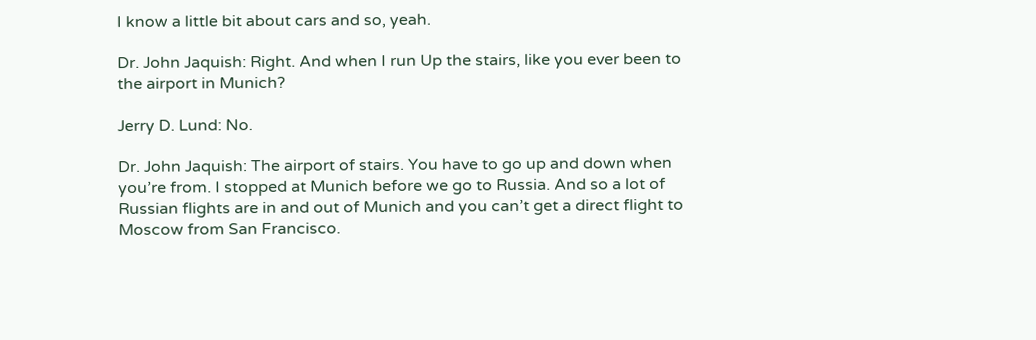I know a little bit about cars and so, yeah.

Dr. John Jaquish: Right. And when I run Up the stairs, like you ever been to the airport in Munich?

Jerry D. Lund: No.

Dr. John Jaquish: The airport of stairs. You have to go up and down when you’re from. I stopped at Munich before we go to Russia. And so a lot of Russian flights are in and out of Munich and you can’t get a direct flight to Moscow from San Francisco.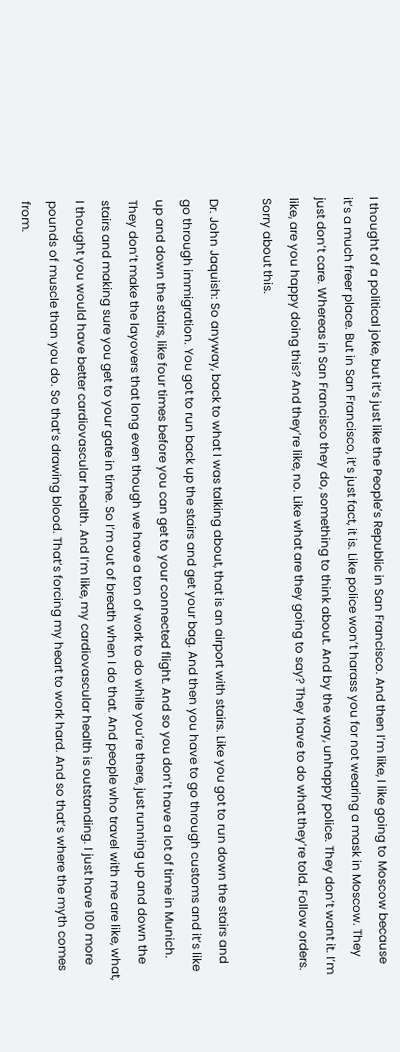I thought of a political joke, but it’s just like the People’s Republic in San Francisco. And then I’m like, I like going to Moscow because it’s a much freer place. But in San Francisco, it’s just fact, it is. Like police won’t harass you for not wearing a mask in Moscow. They just don’t care. Whereas in San Francisco they do, something to think about. And by the way, unhappy police. They don’t want it. I’m like, are you happy doing this? And they’re like, no. Like what are they going to say? They have to do what they’re told. Follow orders. Sorry about this.

Dr. John Jaquish: So anyway, back to what I was talking about, that is an airport with stairs. Like you got to run down the stairs and go through immigration. You got to run back up the stairs and get your bag. And then you have to go through customs and it’s like up and down the stairs, like four times before you can get to your connected flight. And so you don’t have a lot of time in Munich. They don’t make the layovers that long even though we have a ton of work to do while you’re there, just running up and down the stairs and making sure you get to your gate in time. So I’m out of breath when I do that. And people who travel with me are like, what, I thought you would have better cardiovascular health. And I’m like, my cardiovascular health is outstanding. I just have 100 more pounds of muscle than you do. So that’s drawing blood. That’s forcing my heart to work hard. And so that’s where the myth comes from.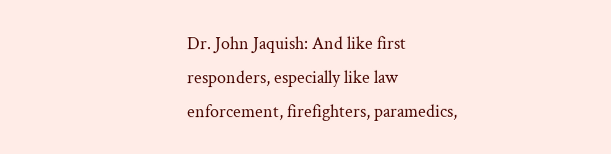Dr. John Jaquish: And like first responders, especially like law enforcement, firefighters, paramedics,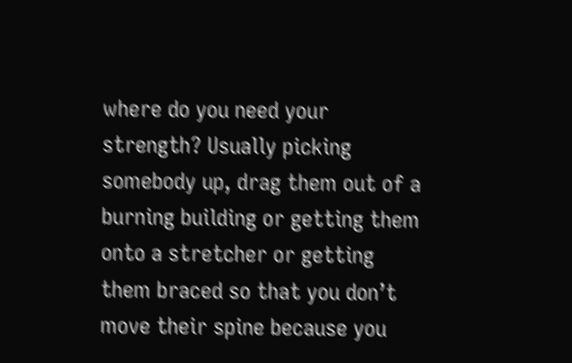where do you need your strength? Usually picking somebody up, drag them out of a burning building or getting them onto a stretcher or getting them braced so that you don’t move their spine because you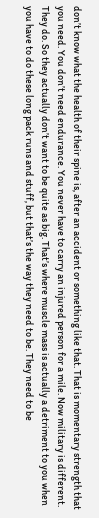don’t know what the health of their spine is, after an accident or something like that. That is momentary strength that you need. You don’t need endurance. You never have to carry an injured person for a mile. Now military is different. They do. So they actually don’t want to be quite as big. That’s where muscle mass is actually a detriment to you when you have to do these long pack runs and stuff, but that’s the way they need to be. They need to be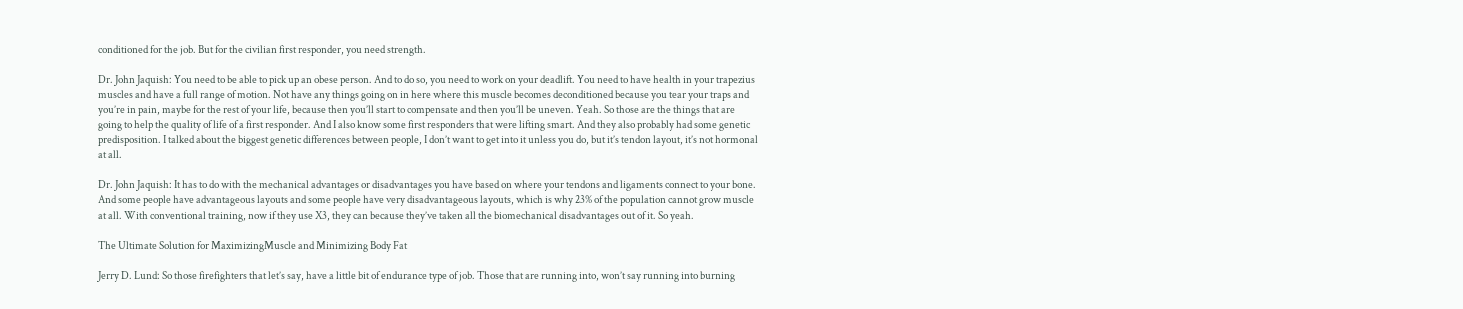conditioned for the job. But for the civilian first responder, you need strength.

Dr. John Jaquish: You need to be able to pick up an obese person. And to do so, you need to work on your deadlift. You need to have health in your trapezius muscles and have a full range of motion. Not have any things going on in here where this muscle becomes deconditioned because you tear your traps and you’re in pain, maybe for the rest of your life, because then you’ll start to compensate and then you’ll be uneven. Yeah. So those are the things that are going to help the quality of life of a first responder. And I also know some first responders that were lifting smart. And they also probably had some genetic predisposition. I talked about the biggest genetic differences between people, I don’t want to get into it unless you do, but it’s tendon layout, it’s not hormonal at all.

Dr. John Jaquish: It has to do with the mechanical advantages or disadvantages you have based on where your tendons and ligaments connect to your bone. And some people have advantageous layouts and some people have very disadvantageous layouts, which is why 23% of the population cannot grow muscle at all. With conventional training, now if they use X3, they can because they’ve taken all the biomechanical disadvantages out of it. So yeah.

The Ultimate Solution for MaximizingMuscle and Minimizing Body Fat

Jerry D. Lund: So those firefighters that let’s say, have a little bit of endurance type of job. Those that are running into, won’t say running into burning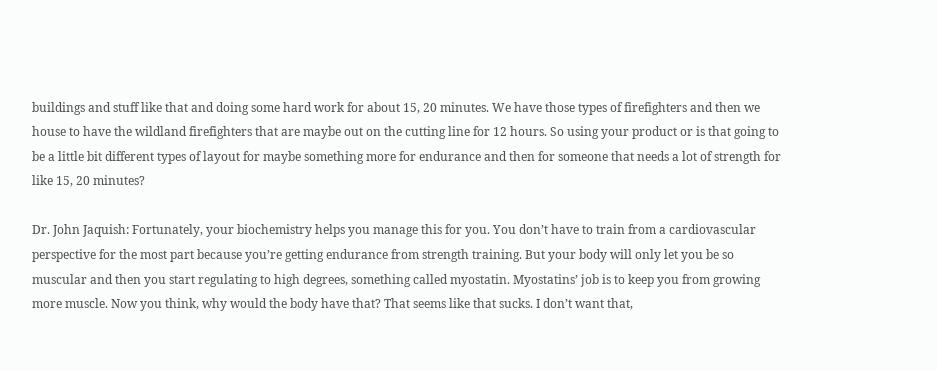buildings and stuff like that and doing some hard work for about 15, 20 minutes. We have those types of firefighters and then we house to have the wildland firefighters that are maybe out on the cutting line for 12 hours. So using your product or is that going to be a little bit different types of layout for maybe something more for endurance and then for someone that needs a lot of strength for like 15, 20 minutes?

Dr. John Jaquish: Fortunately, your biochemistry helps you manage this for you. You don’t have to train from a cardiovascular perspective for the most part because you’re getting endurance from strength training. But your body will only let you be so muscular and then you start regulating to high degrees, something called myostatin. Myostatins’ job is to keep you from growing more muscle. Now you think, why would the body have that? That seems like that sucks. I don’t want that,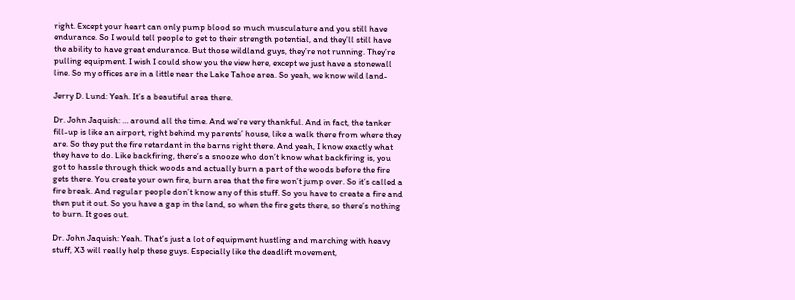right. Except your heart can only pump blood so much musculature and you still have endurance. So I would tell people to get to their strength potential, and they’ll still have the ability to have great endurance. But those wildland guys, they’re not running. They’re pulling equipment. I wish I could show you the view here, except we just have a stonewall line. So my offices are in a little near the Lake Tahoe area. So yeah, we know wild land-

Jerry D. Lund: Yeah. It’s a beautiful area there.

Dr. John Jaquish: … around all the time. And we’re very thankful. And in fact, the tanker fill-up is like an airport, right behind my parents’ house, like a walk there from where they are. So they put the fire retardant in the barns right there. And yeah, I know exactly what they have to do. Like backfiring, there’s a snooze who don’t know what backfiring is, you got to hassle through thick woods and actually burn a part of the woods before the fire gets there. You create your own fire, burn area that the fire won’t jump over. So it’s called a fire break. And regular people don’t know any of this stuff. So you have to create a fire and then put it out. So you have a gap in the land, so when the fire gets there, so there’s nothing to burn. It goes out.

Dr. John Jaquish: Yeah. That’s just a lot of equipment hustling and marching with heavy stuff, X3 will really help these guys. Especially like the deadlift movement,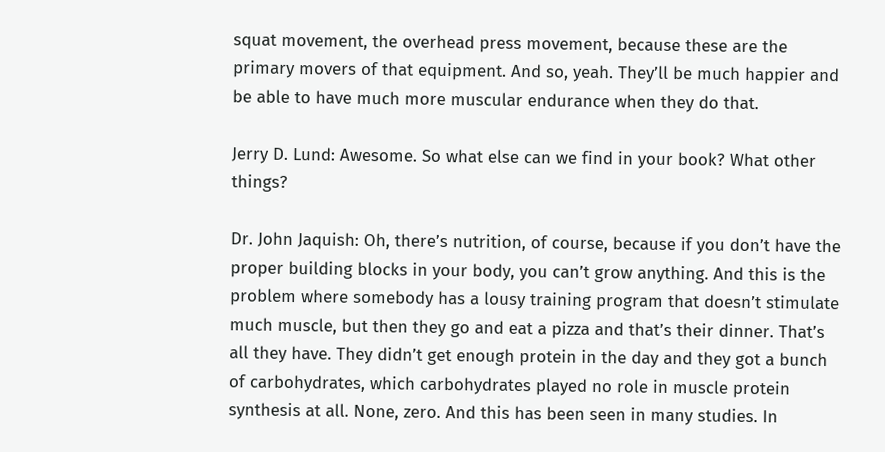squat movement, the overhead press movement, because these are the primary movers of that equipment. And so, yeah. They’ll be much happier and be able to have much more muscular endurance when they do that.

Jerry D. Lund: Awesome. So what else can we find in your book? What other things?

Dr. John Jaquish: Oh, there’s nutrition, of course, because if you don’t have the proper building blocks in your body, you can’t grow anything. And this is the problem where somebody has a lousy training program that doesn’t stimulate much muscle, but then they go and eat a pizza and that’s their dinner. That’s all they have. They didn’t get enough protein in the day and they got a bunch of carbohydrates, which carbohydrates played no role in muscle protein synthesis at all. None, zero. And this has been seen in many studies. In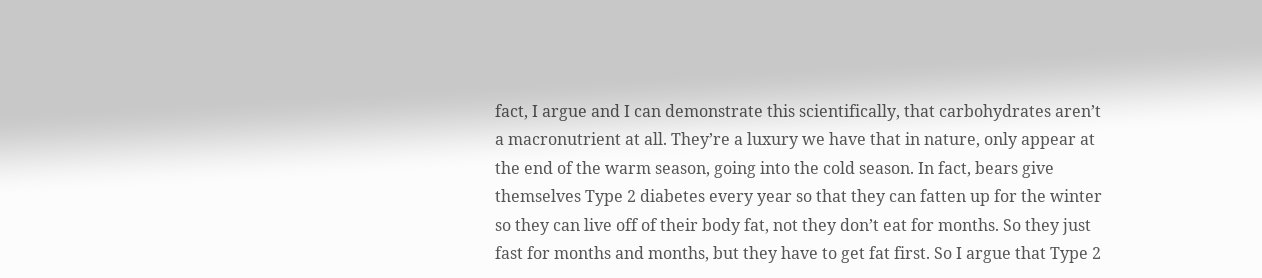fact, I argue and I can demonstrate this scientifically, that carbohydrates aren’t a macronutrient at all. They’re a luxury we have that in nature, only appear at the end of the warm season, going into the cold season. In fact, bears give themselves Type 2 diabetes every year so that they can fatten up for the winter so they can live off of their body fat, not they don’t eat for months. So they just fast for months and months, but they have to get fat first. So I argue that Type 2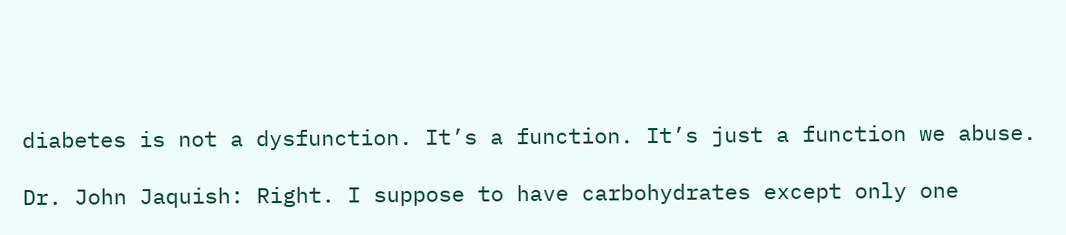diabetes is not a dysfunction. It’s a function. It’s just a function we abuse.

Dr. John Jaquish: Right. I suppose to have carbohydrates except only one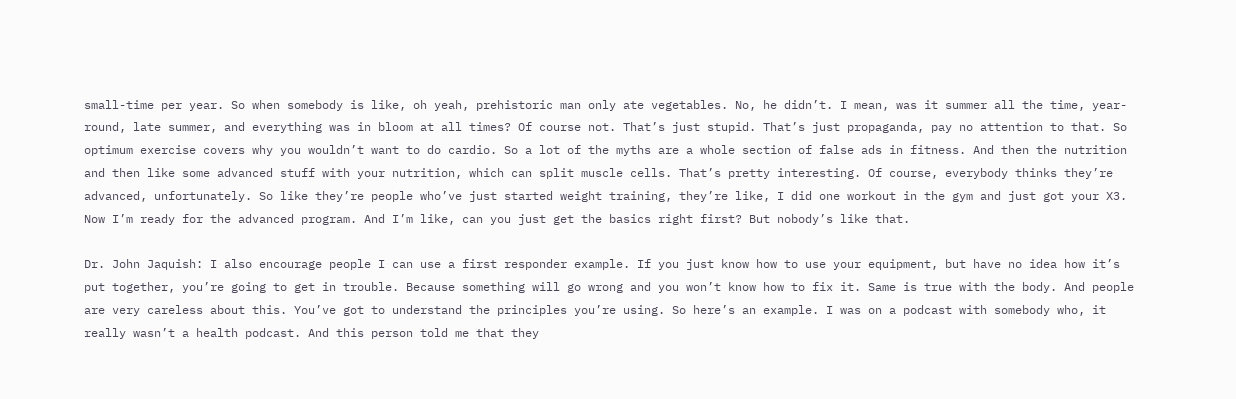small-time per year. So when somebody is like, oh yeah, prehistoric man only ate vegetables. No, he didn’t. I mean, was it summer all the time, year-round, late summer, and everything was in bloom at all times? Of course not. That’s just stupid. That’s just propaganda, pay no attention to that. So optimum exercise covers why you wouldn’t want to do cardio. So a lot of the myths are a whole section of false ads in fitness. And then the nutrition and then like some advanced stuff with your nutrition, which can split muscle cells. That’s pretty interesting. Of course, everybody thinks they’re advanced, unfortunately. So like they’re people who’ve just started weight training, they’re like, I did one workout in the gym and just got your X3. Now I’m ready for the advanced program. And I’m like, can you just get the basics right first? But nobody’s like that.

Dr. John Jaquish: I also encourage people I can use a first responder example. If you just know how to use your equipment, but have no idea how it’s put together, you’re going to get in trouble. Because something will go wrong and you won’t know how to fix it. Same is true with the body. And people are very careless about this. You’ve got to understand the principles you’re using. So here’s an example. I was on a podcast with somebody who, it really wasn’t a health podcast. And this person told me that they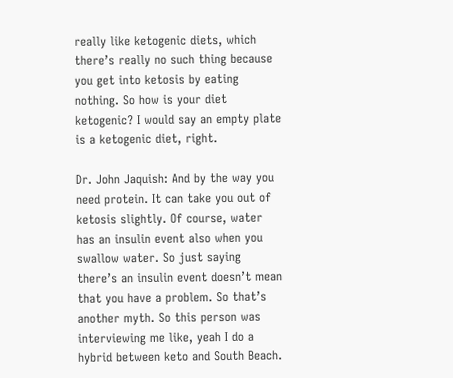really like ketogenic diets, which there’s really no such thing because you get into ketosis by eating nothing. So how is your diet ketogenic? I would say an empty plate is a ketogenic diet, right.

Dr. John Jaquish: And by the way you need protein. It can take you out of ketosis slightly. Of course, water has an insulin event also when you swallow water. So just saying there’s an insulin event doesn’t mean that you have a problem. So that’s another myth. So this person was interviewing me like, yeah I do a hybrid between keto and South Beach.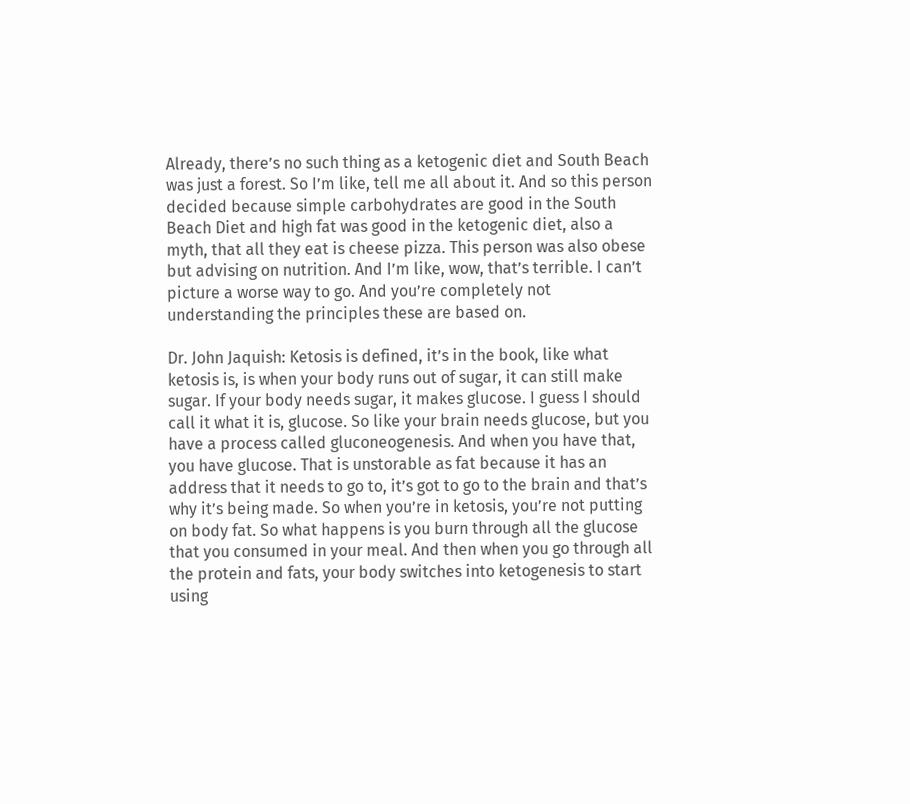Already, there’s no such thing as a ketogenic diet and South Beach was just a forest. So I’m like, tell me all about it. And so this person decided because simple carbohydrates are good in the South Beach Diet and high fat was good in the ketogenic diet, also a myth, that all they eat is cheese pizza. This person was also obese but advising on nutrition. And I’m like, wow, that’s terrible. I can’t picture a worse way to go. And you’re completely not understanding the principles these are based on.

Dr. John Jaquish: Ketosis is defined, it’s in the book, like what ketosis is, is when your body runs out of sugar, it can still make sugar. If your body needs sugar, it makes glucose. I guess I should call it what it is, glucose. So like your brain needs glucose, but you have a process called gluconeogenesis. And when you have that, you have glucose. That is unstorable as fat because it has an address that it needs to go to, it’s got to go to the brain and that’s why it’s being made. So when you’re in ketosis, you’re not putting on body fat. So what happens is you burn through all the glucose that you consumed in your meal. And then when you go through all the protein and fats, your body switches into ketogenesis to start using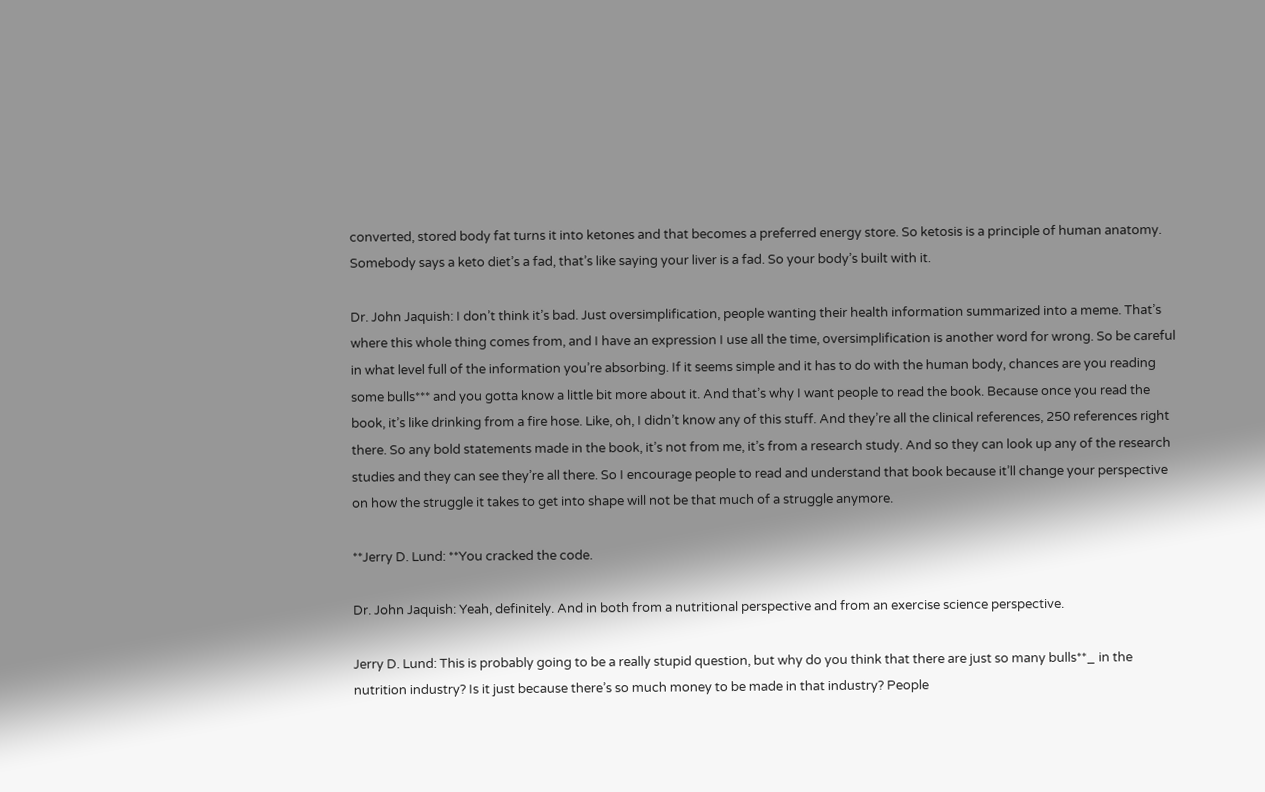converted, stored body fat turns it into ketones and that becomes a preferred energy store. So ketosis is a principle of human anatomy. Somebody says a keto diet’s a fad, that’s like saying your liver is a fad. So your body’s built with it.

Dr. John Jaquish: I don’t think it’s bad. Just oversimplification, people wanting their health information summarized into a meme. That’s where this whole thing comes from, and I have an expression I use all the time, oversimplification is another word for wrong. So be careful in what level full of the information you’re absorbing. If it seems simple and it has to do with the human body, chances are you reading some bulls*** and you gotta know a little bit more about it. And that’s why I want people to read the book. Because once you read the book, it’s like drinking from a fire hose. Like, oh, I didn’t know any of this stuff. And they’re all the clinical references, 250 references right there. So any bold statements made in the book, it’s not from me, it’s from a research study. And so they can look up any of the research studies and they can see they’re all there. So I encourage people to read and understand that book because it’ll change your perspective on how the struggle it takes to get into shape will not be that much of a struggle anymore.

**Jerry D. Lund: **You cracked the code.

Dr. John Jaquish: Yeah, definitely. And in both from a nutritional perspective and from an exercise science perspective.

Jerry D. Lund: This is probably going to be a really stupid question, but why do you think that there are just so many bulls**_ in the nutrition industry? Is it just because there’s so much money to be made in that industry? People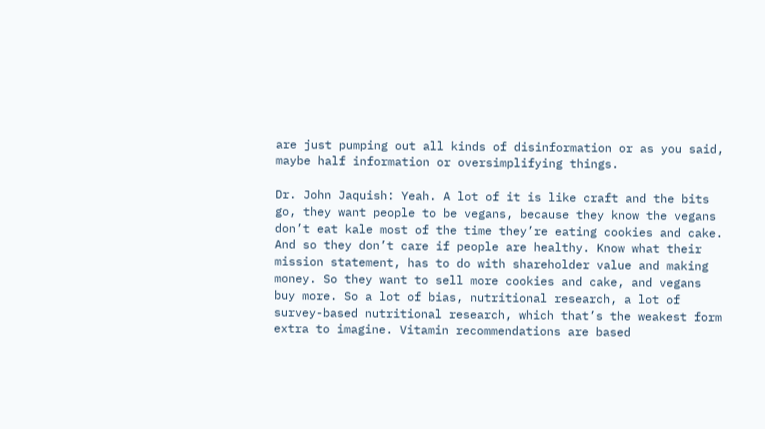are just pumping out all kinds of disinformation or as you said, maybe half information or oversimplifying things.

Dr. John Jaquish: Yeah. A lot of it is like craft and the bits go, they want people to be vegans, because they know the vegans don’t eat kale most of the time they’re eating cookies and cake. And so they don’t care if people are healthy. Know what their mission statement, has to do with shareholder value and making money. So they want to sell more cookies and cake, and vegans buy more. So a lot of bias, nutritional research, a lot of survey-based nutritional research, which that’s the weakest form extra to imagine. Vitamin recommendations are based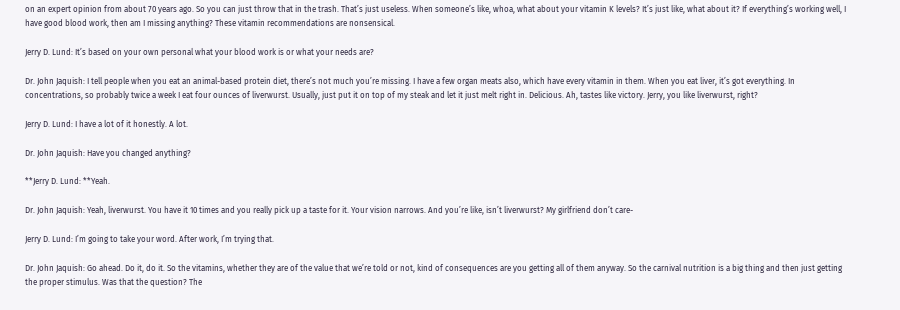on an expert opinion from about 70 years ago. So you can just throw that in the trash. That’s just useless. When someone’s like, whoa, what about your vitamin K levels? It’s just like, what about it? If everything’s working well, I have good blood work, then am I missing anything? These vitamin recommendations are nonsensical.

Jerry D. Lund: It’s based on your own personal what your blood work is or what your needs are?

Dr. John Jaquish: I tell people when you eat an animal-based protein diet, there’s not much you’re missing. I have a few organ meats also, which have every vitamin in them. When you eat liver, it’s got everything. In concentrations, so probably twice a week I eat four ounces of liverwurst. Usually, just put it on top of my steak and let it just melt right in. Delicious. Ah, tastes like victory. Jerry, you like liverwurst, right?

Jerry D. Lund: I have a lot of it honestly. A lot.

Dr. John Jaquish: Have you changed anything?

**Jerry D. Lund: **Yeah.

Dr. John Jaquish: Yeah, liverwurst. You have it 10 times and you really pick up a taste for it. Your vision narrows. And you’re like, isn’t liverwurst? My girlfriend don’t care-

Jerry D. Lund: I’m going to take your word. After work, I’m trying that.

Dr. John Jaquish: Go ahead. Do it, do it. So the vitamins, whether they are of the value that we’re told or not, kind of consequences are you getting all of them anyway. So the carnival nutrition is a big thing and then just getting the proper stimulus. Was that the question? The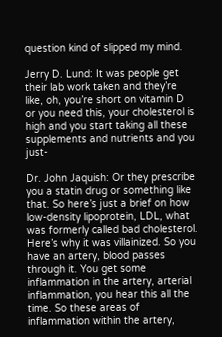question kind of slipped my mind.

Jerry D. Lund: It was people get their lab work taken and they’re like, oh, you’re short on vitamin D or you need this, your cholesterol is high and you start taking all these supplements and nutrients and you just-

Dr. John Jaquish: Or they prescribe you a statin drug or something like that. So here’s just a brief on how low-density lipoprotein, LDL, what was formerly called bad cholesterol. Here’s why it was villainized. So you have an artery, blood passes through it. You get some inflammation in the artery, arterial inflammation, you hear this all the time. So these areas of inflammation within the artery,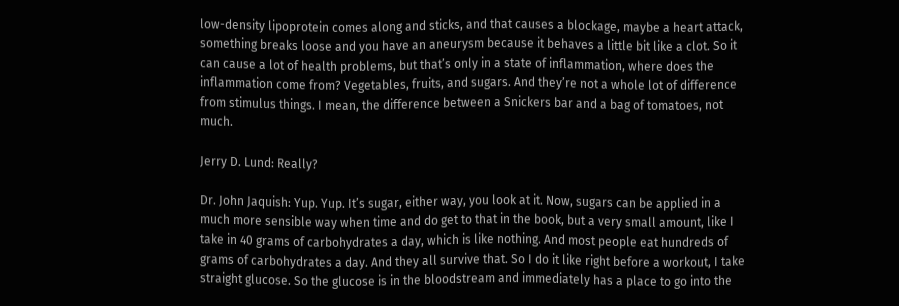low-density lipoprotein comes along and sticks, and that causes a blockage, maybe a heart attack, something breaks loose and you have an aneurysm because it behaves a little bit like a clot. So it can cause a lot of health problems, but that’s only in a state of inflammation, where does the inflammation come from? Vegetables, fruits, and sugars. And they’re not a whole lot of difference from stimulus things. I mean, the difference between a Snickers bar and a bag of tomatoes, not much.

Jerry D. Lund: Really?

Dr. John Jaquish: Yup. Yup. It’s sugar, either way, you look at it. Now, sugars can be applied in a much more sensible way when time and do get to that in the book, but a very small amount, like I take in 40 grams of carbohydrates a day, which is like nothing. And most people eat hundreds of grams of carbohydrates a day. And they all survive that. So I do it like right before a workout, I take straight glucose. So the glucose is in the bloodstream and immediately has a place to go into the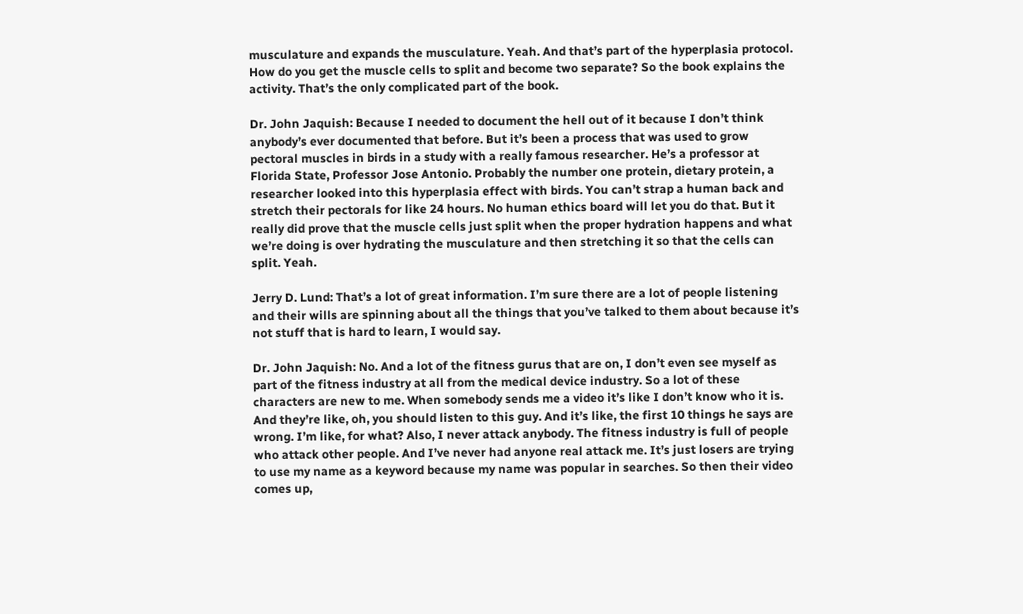musculature and expands the musculature. Yeah. And that’s part of the hyperplasia protocol. How do you get the muscle cells to split and become two separate? So the book explains the activity. That’s the only complicated part of the book.

Dr. John Jaquish: Because I needed to document the hell out of it because I don’t think anybody’s ever documented that before. But it’s been a process that was used to grow pectoral muscles in birds in a study with a really famous researcher. He’s a professor at Florida State, Professor Jose Antonio. Probably the number one protein, dietary protein, a researcher looked into this hyperplasia effect with birds. You can’t strap a human back and stretch their pectorals for like 24 hours. No human ethics board will let you do that. But it really did prove that the muscle cells just split when the proper hydration happens and what we’re doing is over hydrating the musculature and then stretching it so that the cells can split. Yeah.

Jerry D. Lund: That’s a lot of great information. I’m sure there are a lot of people listening and their wills are spinning about all the things that you’ve talked to them about because it’s not stuff that is hard to learn, I would say.

Dr. John Jaquish: No. And a lot of the fitness gurus that are on, I don’t even see myself as part of the fitness industry at all from the medical device industry. So a lot of these characters are new to me. When somebody sends me a video it’s like I don’t know who it is. And they’re like, oh, you should listen to this guy. And it’s like, the first 10 things he says are wrong. I’m like, for what? Also, I never attack anybody. The fitness industry is full of people who attack other people. And I’ve never had anyone real attack me. It’s just losers are trying to use my name as a keyword because my name was popular in searches. So then their video comes up,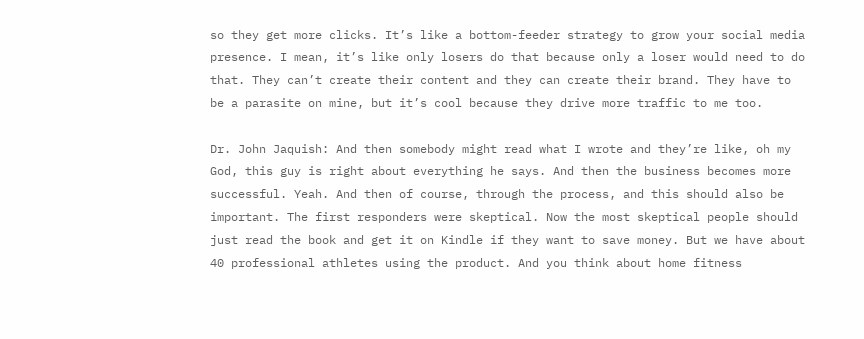so they get more clicks. It’s like a bottom-feeder strategy to grow your social media presence. I mean, it’s like only losers do that because only a loser would need to do that. They can’t create their content and they can create their brand. They have to be a parasite on mine, but it’s cool because they drive more traffic to me too.

Dr. John Jaquish: And then somebody might read what I wrote and they’re like, oh my God, this guy is right about everything he says. And then the business becomes more successful. Yeah. And then of course, through the process, and this should also be important. The first responders were skeptical. Now the most skeptical people should just read the book and get it on Kindle if they want to save money. But we have about 40 professional athletes using the product. And you think about home fitness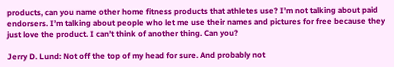products, can you name other home fitness products that athletes use? I’m not talking about paid endorsers. I’m talking about people who let me use their names and pictures for free because they just love the product. I can’t think of another thing. Can you?

Jerry D. Lund: Not off the top of my head for sure. And probably not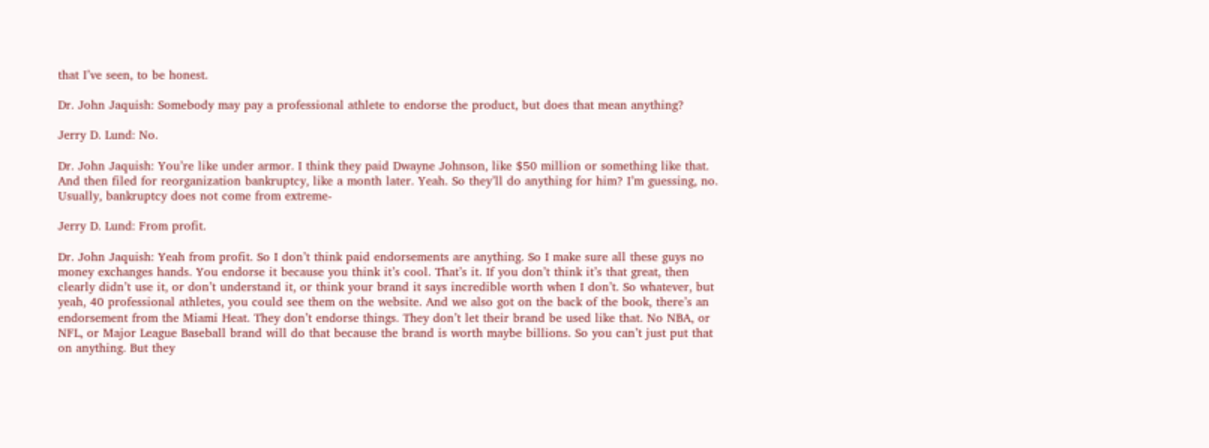that I’ve seen, to be honest.

Dr. John Jaquish: Somebody may pay a professional athlete to endorse the product, but does that mean anything?

Jerry D. Lund: No.

Dr. John Jaquish: You’re like under armor. I think they paid Dwayne Johnson, like $50 million or something like that. And then filed for reorganization bankruptcy, like a month later. Yeah. So they’ll do anything for him? I’m guessing, no. Usually, bankruptcy does not come from extreme-

Jerry D. Lund: From profit.

Dr. John Jaquish: Yeah from profit. So I don’t think paid endorsements are anything. So I make sure all these guys no money exchanges hands. You endorse it because you think it’s cool. That’s it. If you don’t think it’s that great, then clearly didn’t use it, or don’t understand it, or think your brand it says incredible worth when I don’t. So whatever, but yeah, 40 professional athletes, you could see them on the website. And we also got on the back of the book, there’s an endorsement from the Miami Heat. They don’t endorse things. They don’t let their brand be used like that. No NBA, or NFL, or Major League Baseball brand will do that because the brand is worth maybe billions. So you can’t just put that on anything. But they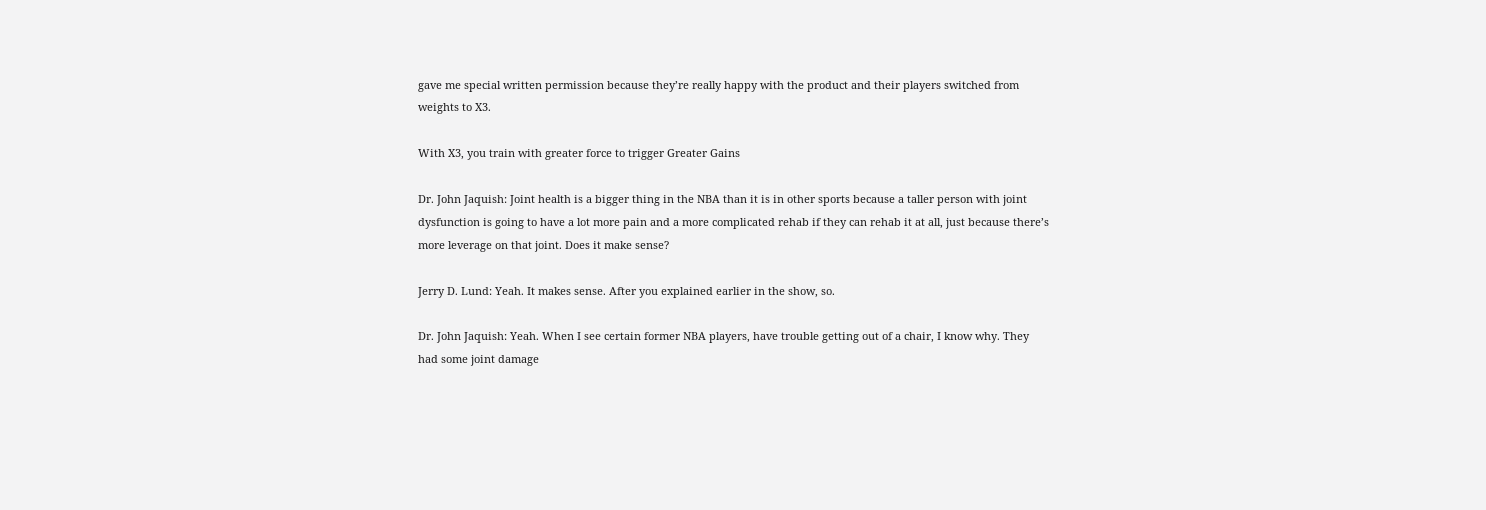gave me special written permission because they’re really happy with the product and their players switched from weights to X3.

With X3, you train with greater force to trigger Greater Gains

Dr. John Jaquish: Joint health is a bigger thing in the NBA than it is in other sports because a taller person with joint dysfunction is going to have a lot more pain and a more complicated rehab if they can rehab it at all, just because there’s more leverage on that joint. Does it make sense?

Jerry D. Lund: Yeah. It makes sense. After you explained earlier in the show, so.

Dr. John Jaquish: Yeah. When I see certain former NBA players, have trouble getting out of a chair, I know why. They had some joint damage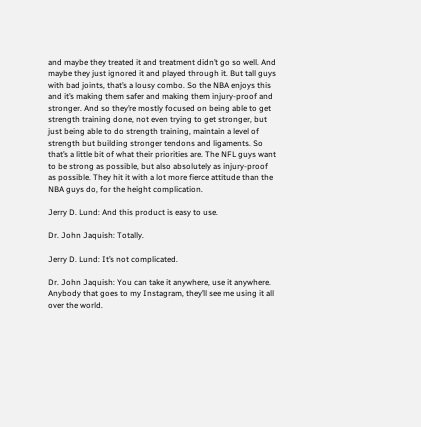and maybe they treated it and treatment didn’t go so well. And maybe they just ignored it and played through it. But tall guys with bad joints, that’s a lousy combo. So the NBA enjoys this and it’s making them safer and making them injury-proof and stronger. And so they’re mostly focused on being able to get strength training done, not even trying to get stronger, but just being able to do strength training, maintain a level of strength but building stronger tendons and ligaments. So that’s a little bit of what their priorities are. The NFL guys want to be strong as possible, but also absolutely as injury-proof as possible. They hit it with a lot more fierce attitude than the NBA guys do, for the height complication.

Jerry D. Lund: And this product is easy to use.

Dr. John Jaquish: Totally.

Jerry D. Lund: It’s not complicated.

Dr. John Jaquish: You can take it anywhere, use it anywhere. Anybody that goes to my Instagram, they’ll see me using it all over the world.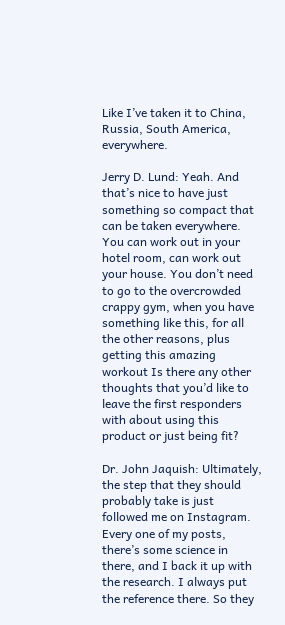Like I’ve taken it to China, Russia, South America, everywhere.

Jerry D. Lund: Yeah. And that’s nice to have just something so compact that can be taken everywhere. You can work out in your hotel room, can work out your house. You don’t need to go to the overcrowded crappy gym, when you have something like this, for all the other reasons, plus getting this amazing workout Is there any other thoughts that you’d like to leave the first responders with about using this product or just being fit?

Dr. John Jaquish: Ultimately, the step that they should probably take is just followed me on Instagram. Every one of my posts, there’s some science in there, and I back it up with the research. I always put the reference there. So they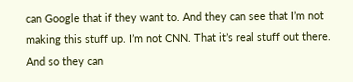can Google that if they want to. And they can see that I’m not making this stuff up. I’m not CNN. That it’s real stuff out there. And so they can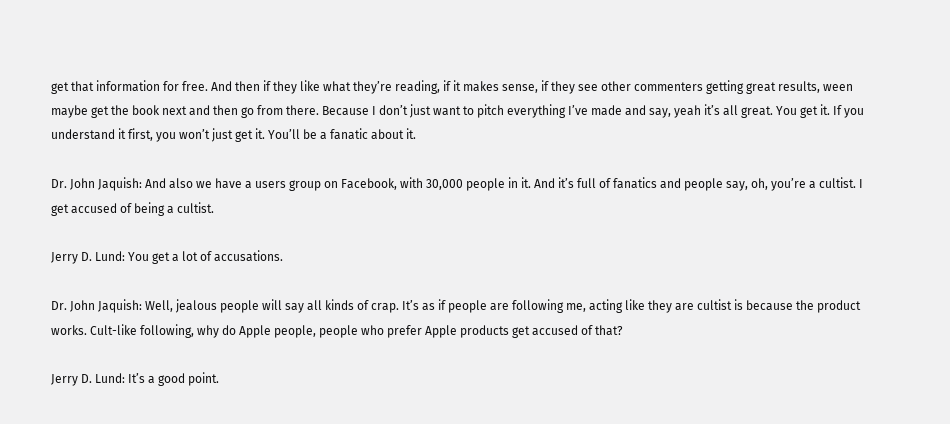get that information for free. And then if they like what they’re reading, if it makes sense, if they see other commenters getting great results, ween maybe get the book next and then go from there. Because I don’t just want to pitch everything I’ve made and say, yeah it’s all great. You get it. If you understand it first, you won’t just get it. You’ll be a fanatic about it.

Dr. John Jaquish: And also we have a users group on Facebook, with 30,000 people in it. And it’s full of fanatics and people say, oh, you’re a cultist. I get accused of being a cultist.

Jerry D. Lund: You get a lot of accusations.

Dr. John Jaquish: Well, jealous people will say all kinds of crap. It’s as if people are following me, acting like they are cultist is because the product works. Cult-like following, why do Apple people, people who prefer Apple products get accused of that?

Jerry D. Lund: It’s a good point.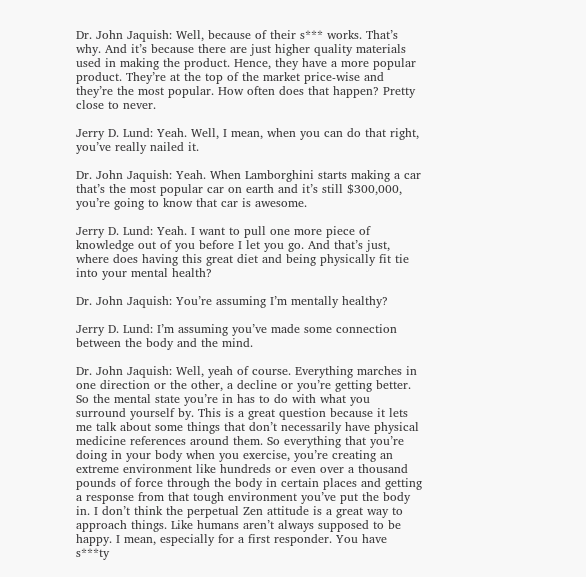Dr. John Jaquish: Well, because of their s*** works. That’s why. And it’s because there are just higher quality materials used in making the product. Hence, they have a more popular product. They’re at the top of the market price-wise and they’re the most popular. How often does that happen? Pretty close to never.

Jerry D. Lund: Yeah. Well, I mean, when you can do that right, you’ve really nailed it.

Dr. John Jaquish: Yeah. When Lamborghini starts making a car that’s the most popular car on earth and it’s still $300,000, you’re going to know that car is awesome.

Jerry D. Lund: Yeah. I want to pull one more piece of knowledge out of you before I let you go. And that’s just, where does having this great diet and being physically fit tie into your mental health?

Dr. John Jaquish: You’re assuming I’m mentally healthy?

Jerry D. Lund: I’m assuming you’ve made some connection between the body and the mind.

Dr. John Jaquish: Well, yeah of course. Everything marches in one direction or the other, a decline or you’re getting better. So the mental state you’re in has to do with what you surround yourself by. This is a great question because it lets me talk about some things that don’t necessarily have physical medicine references around them. So everything that you’re doing in your body when you exercise, you’re creating an extreme environment like hundreds or even over a thousand pounds of force through the body in certain places and getting a response from that tough environment you’ve put the body in. I don’t think the perpetual Zen attitude is a great way to approach things. Like humans aren’t always supposed to be happy. I mean, especially for a first responder. You have s***ty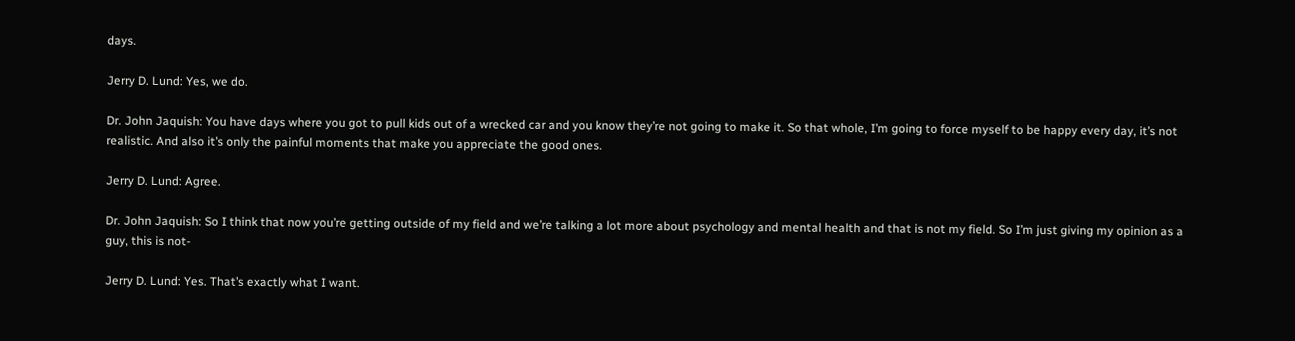days.

Jerry D. Lund: Yes, we do.

Dr. John Jaquish: You have days where you got to pull kids out of a wrecked car and you know they’re not going to make it. So that whole, I’m going to force myself to be happy every day, it’s not realistic. And also it’s only the painful moments that make you appreciate the good ones.

Jerry D. Lund: Agree.

Dr. John Jaquish: So I think that now you’re getting outside of my field and we’re talking a lot more about psychology and mental health and that is not my field. So I’m just giving my opinion as a guy, this is not-

Jerry D. Lund: Yes. That’s exactly what I want.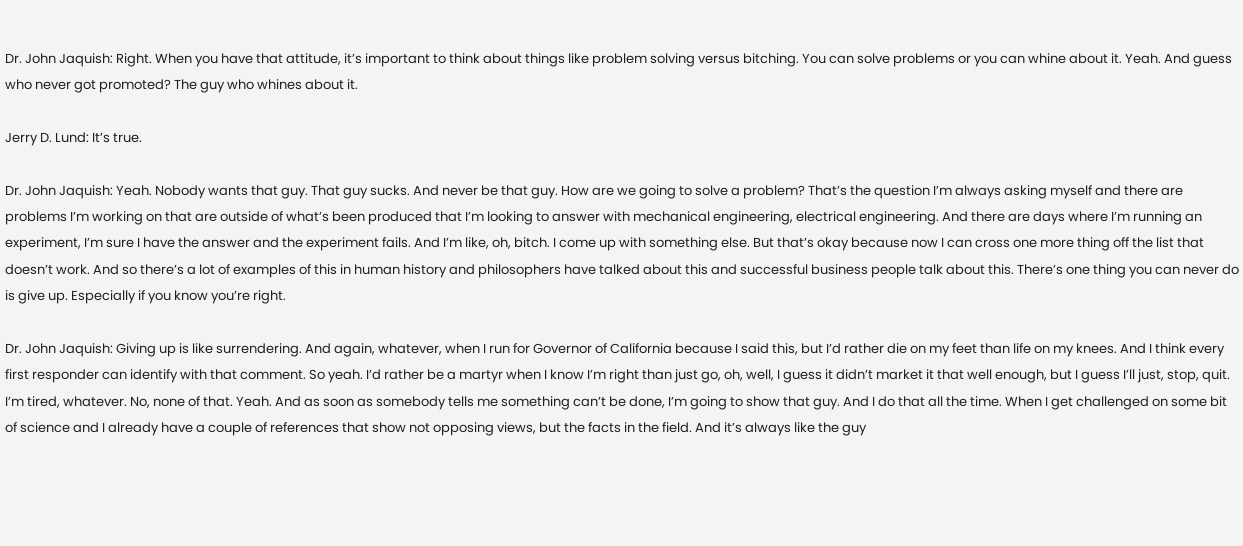Dr. John Jaquish: Right. When you have that attitude, it’s important to think about things like problem solving versus bitching. You can solve problems or you can whine about it. Yeah. And guess who never got promoted? The guy who whines about it.

Jerry D. Lund: It’s true.

Dr. John Jaquish: Yeah. Nobody wants that guy. That guy sucks. And never be that guy. How are we going to solve a problem? That’s the question I’m always asking myself and there are problems I’m working on that are outside of what’s been produced that I’m looking to answer with mechanical engineering, electrical engineering. And there are days where I’m running an experiment, I’m sure I have the answer and the experiment fails. And I’m like, oh, bitch. I come up with something else. But that’s okay because now I can cross one more thing off the list that doesn’t work. And so there’s a lot of examples of this in human history and philosophers have talked about this and successful business people talk about this. There’s one thing you can never do is give up. Especially if you know you’re right.

Dr. John Jaquish: Giving up is like surrendering. And again, whatever, when I run for Governor of California because I said this, but I’d rather die on my feet than life on my knees. And I think every first responder can identify with that comment. So yeah. I’d rather be a martyr when I know I’m right than just go, oh, well, I guess it didn’t market it that well enough, but I guess I’ll just, stop, quit. I’m tired, whatever. No, none of that. Yeah. And as soon as somebody tells me something can’t be done, I’m going to show that guy. And I do that all the time. When I get challenged on some bit of science and I already have a couple of references that show not opposing views, but the facts in the field. And it’s always like the guy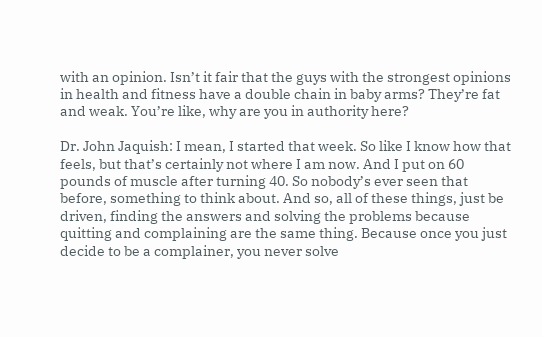with an opinion. Isn’t it fair that the guys with the strongest opinions in health and fitness have a double chain in baby arms? They’re fat and weak. You’re like, why are you in authority here?

Dr. John Jaquish: I mean, I started that week. So like I know how that feels, but that’s certainly not where I am now. And I put on 60 pounds of muscle after turning 40. So nobody’s ever seen that before, something to think about. And so, all of these things, just be driven, finding the answers and solving the problems because quitting and complaining are the same thing. Because once you just decide to be a complainer, you never solve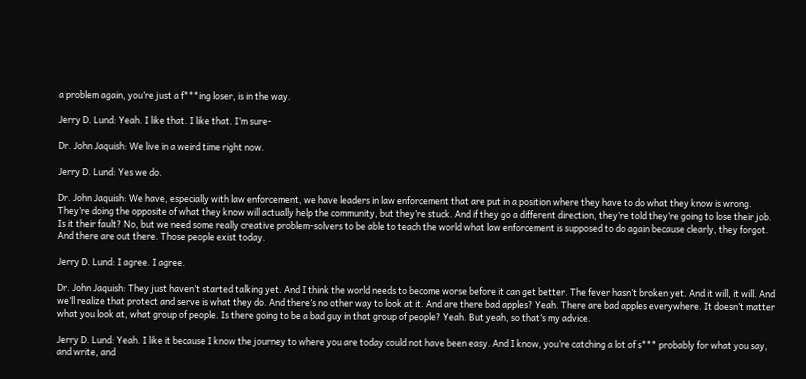a problem again, you’re just a f***ing loser, is in the way.

Jerry D. Lund: Yeah. I like that. I like that. I’m sure-

Dr. John Jaquish: We live in a weird time right now.

Jerry D. Lund: Yes we do.

Dr. John Jaquish: We have, especially with law enforcement, we have leaders in law enforcement that are put in a position where they have to do what they know is wrong. They’re doing the opposite of what they know will actually help the community, but they’re stuck. And if they go a different direction, they’re told they’re going to lose their job. Is it their fault? No, but we need some really creative problem-solvers to be able to teach the world what law enforcement is supposed to do again because clearly, they forgot. And there are out there. Those people exist today.

Jerry D. Lund: I agree. I agree.

Dr. John Jaquish: They just haven’t started talking yet. And I think the world needs to become worse before it can get better. The fever hasn’t broken yet. And it will, it will. And we’ll realize that protect and serve is what they do. And there’s no other way to look at it. And are there bad apples? Yeah. There are bad apples everywhere. It doesn’t matter what you look at, what group of people. Is there going to be a bad guy in that group of people? Yeah. But yeah, so that’s my advice.

Jerry D. Lund: Yeah. I like it because I know the journey to where you are today could not have been easy. And I know, you’re catching a lot of s*** probably for what you say, and write, and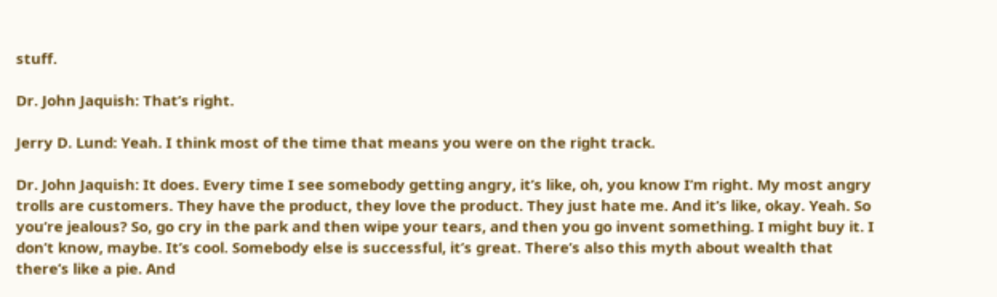stuff.

Dr. John Jaquish: That’s right.

Jerry D. Lund: Yeah. I think most of the time that means you were on the right track.

Dr. John Jaquish: It does. Every time I see somebody getting angry, it’s like, oh, you know I’m right. My most angry trolls are customers. They have the product, they love the product. They just hate me. And it’s like, okay. Yeah. So you’re jealous? So, go cry in the park and then wipe your tears, and then you go invent something. I might buy it. I don’t know, maybe. It’s cool. Somebody else is successful, it’s great. There’s also this myth about wealth that there’s like a pie. And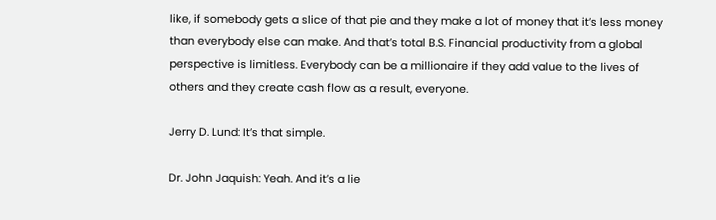like, if somebody gets a slice of that pie and they make a lot of money that it’s less money than everybody else can make. And that’s total B.S. Financial productivity from a global perspective is limitless. Everybody can be a millionaire if they add value to the lives of others and they create cash flow as a result, everyone.

Jerry D. Lund: It’s that simple.

Dr. John Jaquish: Yeah. And it’s a lie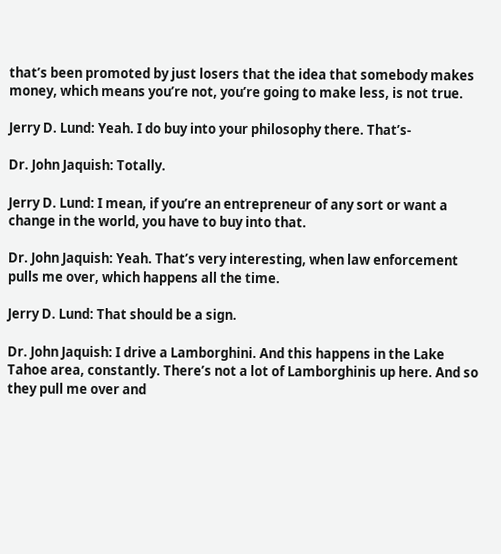that’s been promoted by just losers that the idea that somebody makes money, which means you’re not, you’re going to make less, is not true.

Jerry D. Lund: Yeah. I do buy into your philosophy there. That’s-

Dr. John Jaquish: Totally.

Jerry D. Lund: I mean, if you’re an entrepreneur of any sort or want a change in the world, you have to buy into that.

Dr. John Jaquish: Yeah. That’s very interesting, when law enforcement pulls me over, which happens all the time.

Jerry D. Lund: That should be a sign.

Dr. John Jaquish: I drive a Lamborghini. And this happens in the Lake Tahoe area, constantly. There’s not a lot of Lamborghinis up here. And so they pull me over and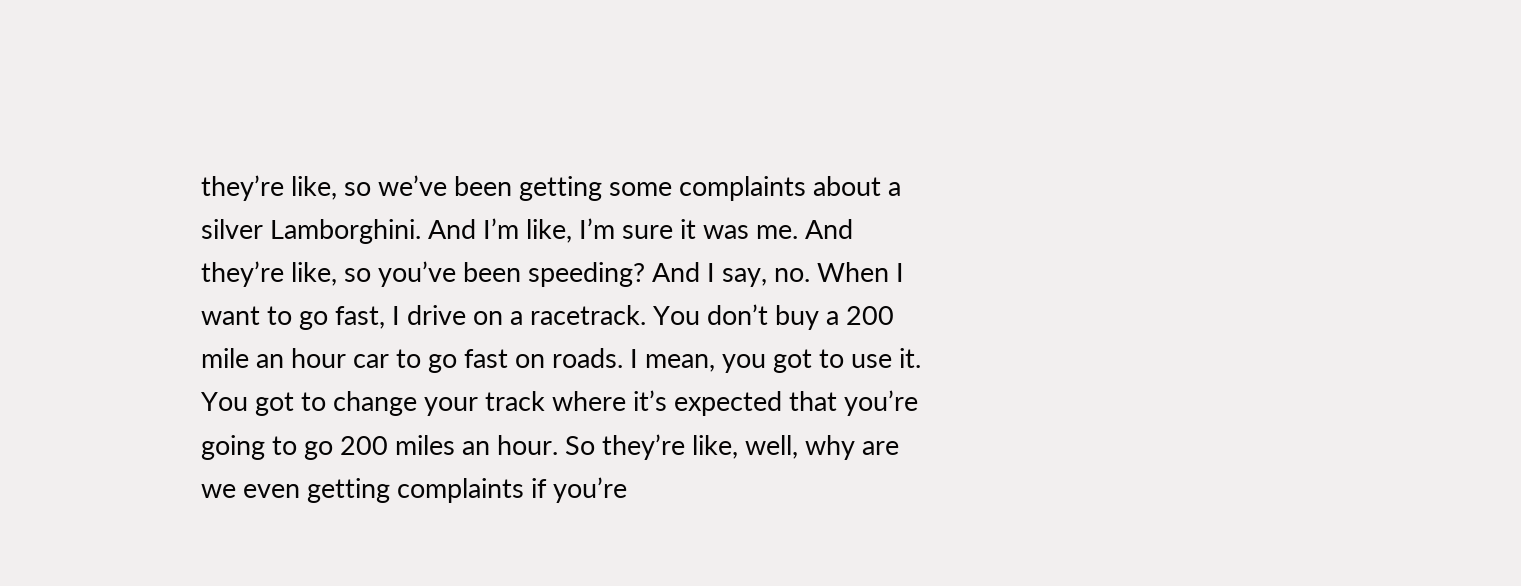they’re like, so we’ve been getting some complaints about a silver Lamborghini. And I’m like, I’m sure it was me. And they’re like, so you’ve been speeding? And I say, no. When I want to go fast, I drive on a racetrack. You don’t buy a 200 mile an hour car to go fast on roads. I mean, you got to use it. You got to change your track where it’s expected that you’re going to go 200 miles an hour. So they’re like, well, why are we even getting complaints if you’re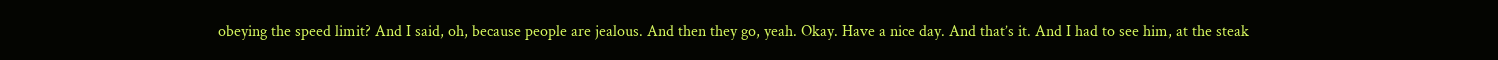obeying the speed limit? And I said, oh, because people are jealous. And then they go, yeah. Okay. Have a nice day. And that’s it. And I had to see him, at the steak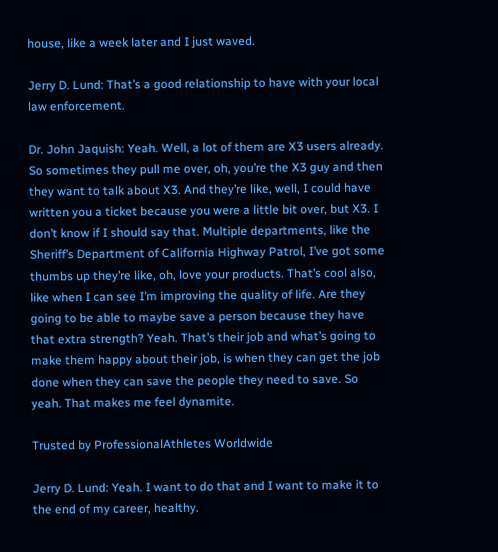house, like a week later and I just waved.

Jerry D. Lund: That’s a good relationship to have with your local law enforcement.

Dr. John Jaquish: Yeah. Well, a lot of them are X3 users already. So sometimes they pull me over, oh, you’re the X3 guy and then they want to talk about X3. And they’re like, well, I could have written you a ticket because you were a little bit over, but X3. I don’t know if I should say that. Multiple departments, like the Sheriff’s Department of California Highway Patrol, I’ve got some thumbs up they’re like, oh, love your products. That’s cool also, like when I can see I’m improving the quality of life. Are they going to be able to maybe save a person because they have that extra strength? Yeah. That’s their job and what’s going to make them happy about their job, is when they can get the job done when they can save the people they need to save. So yeah. That makes me feel dynamite.

Trusted by ProfessionalAthletes Worldwide

Jerry D. Lund: Yeah. I want to do that and I want to make it to the end of my career, healthy.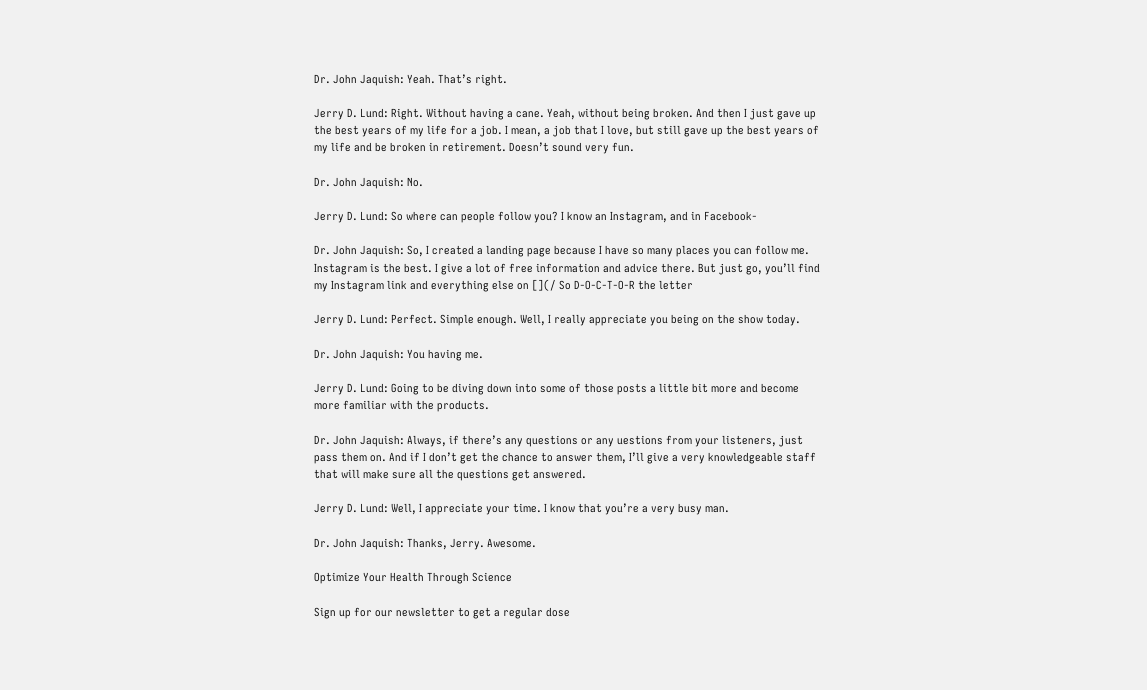Dr. John Jaquish: Yeah. That’s right.

Jerry D. Lund: Right. Without having a cane. Yeah, without being broken. And then I just gave up the best years of my life for a job. I mean, a job that I love, but still gave up the best years of my life and be broken in retirement. Doesn’t sound very fun.

Dr. John Jaquish: No.

Jerry D. Lund: So where can people follow you? I know an Instagram, and in Facebook-

Dr. John Jaquish: So, I created a landing page because I have so many places you can follow me. Instagram is the best. I give a lot of free information and advice there. But just go, you’ll find my Instagram link and everything else on [](/ So D-O-C-T-O-R the letter

Jerry D. Lund: Perfect. Simple enough. Well, I really appreciate you being on the show today.

Dr. John Jaquish: You having me.

Jerry D. Lund: Going to be diving down into some of those posts a little bit more and become more familiar with the products.

Dr. John Jaquish: Always, if there’s any questions or any uestions from your listeners, just pass them on. And if I don’t get the chance to answer them, I’ll give a very knowledgeable staff that will make sure all the questions get answered.

Jerry D. Lund: Well, I appreciate your time. I know that you’re a very busy man.

Dr. John Jaquish: Thanks, Jerry. Awesome.

Optimize Your Health Through Science

Sign up for our newsletter to get a regular dose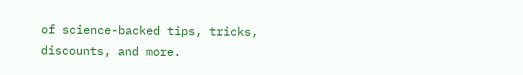of science-backed tips, tricks, discounts, and more.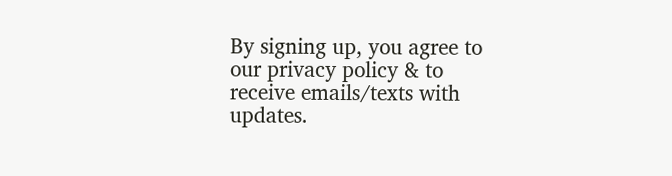By signing up, you agree to our privacy policy & to receive emails/texts with updates.